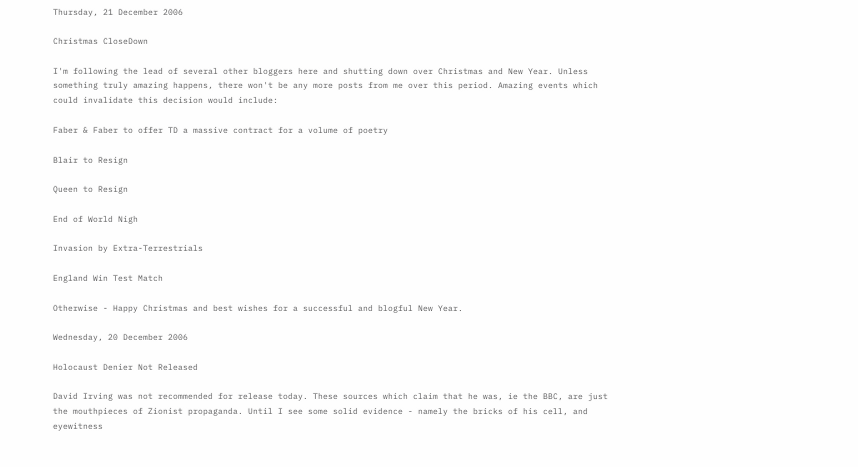Thursday, 21 December 2006

Christmas CloseDown

I'm following the lead of several other bloggers here and shutting down over Christmas and New Year. Unless something truly amazing happens, there won't be any more posts from me over this period. Amazing events which could invalidate this decision would include:

Faber & Faber to offer TD a massive contract for a volume of poetry

Blair to Resign

Queen to Resign

End of World Nigh

Invasion by Extra-Terrestrials

England Win Test Match

Otherwise - Happy Christmas and best wishes for a successful and blogful New Year.

Wednesday, 20 December 2006

Holocaust Denier Not Released

David Irving was not recommended for release today. These sources which claim that he was, ie the BBC, are just the mouthpieces of Zionist propaganda. Until I see some solid evidence - namely the bricks of his cell, and eyewitness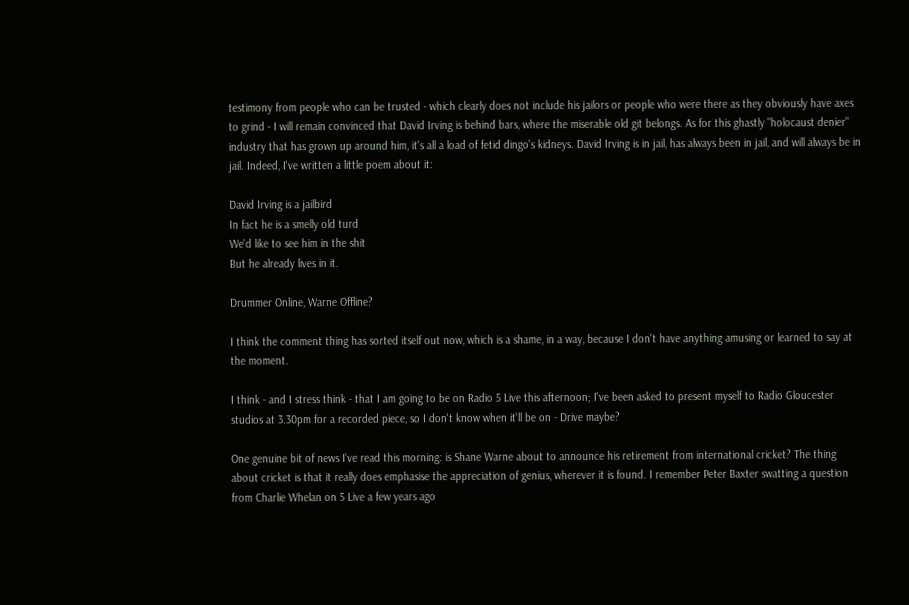testimony from people who can be trusted - which clearly does not include his jailors or people who were there as they obviously have axes to grind - I will remain convinced that David Irving is behind bars, where the miserable old git belongs. As for this ghastly "holocaust denier" industry that has grown up around him, it's all a load of fetid dingo's kidneys. David Irving is in jail, has always been in jail, and will always be in jail. Indeed, I've written a little poem about it:

David Irving is a jailbird
In fact he is a smelly old turd
We'd like to see him in the shit
But he already lives in it.

Drummer Online, Warne Offline?

I think the comment thing has sorted itself out now, which is a shame, in a way, because I don't have anything amusing or learned to say at the moment.

I think - and I stress think - that I am going to be on Radio 5 Live this afternoon; I've been asked to present myself to Radio Gloucester studios at 3.30pm for a recorded piece, so I don't know when it'll be on - Drive maybe?

One genuine bit of news I've read this morning: is Shane Warne about to announce his retirement from international cricket? The thing about cricket is that it really does emphasise the appreciation of genius, wherever it is found. I remember Peter Baxter swatting a question from Charlie Whelan on 5 Live a few years ago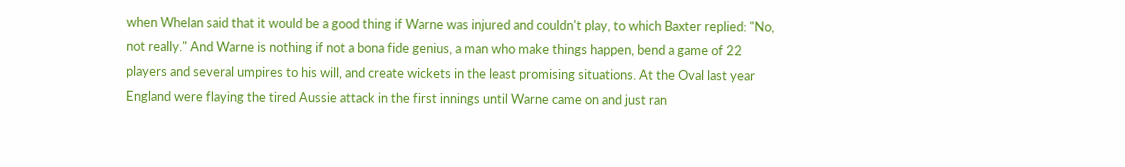when Whelan said that it would be a good thing if Warne was injured and couldn't play, to which Baxter replied: "No, not really." And Warne is nothing if not a bona fide genius, a man who make things happen, bend a game of 22 players and several umpires to his will, and create wickets in the least promising situations. At the Oval last year England were flaying the tired Aussie attack in the first innings until Warne came on and just ran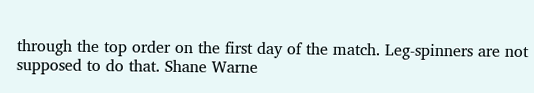through the top order on the first day of the match. Leg-spinners are not supposed to do that. Shane Warne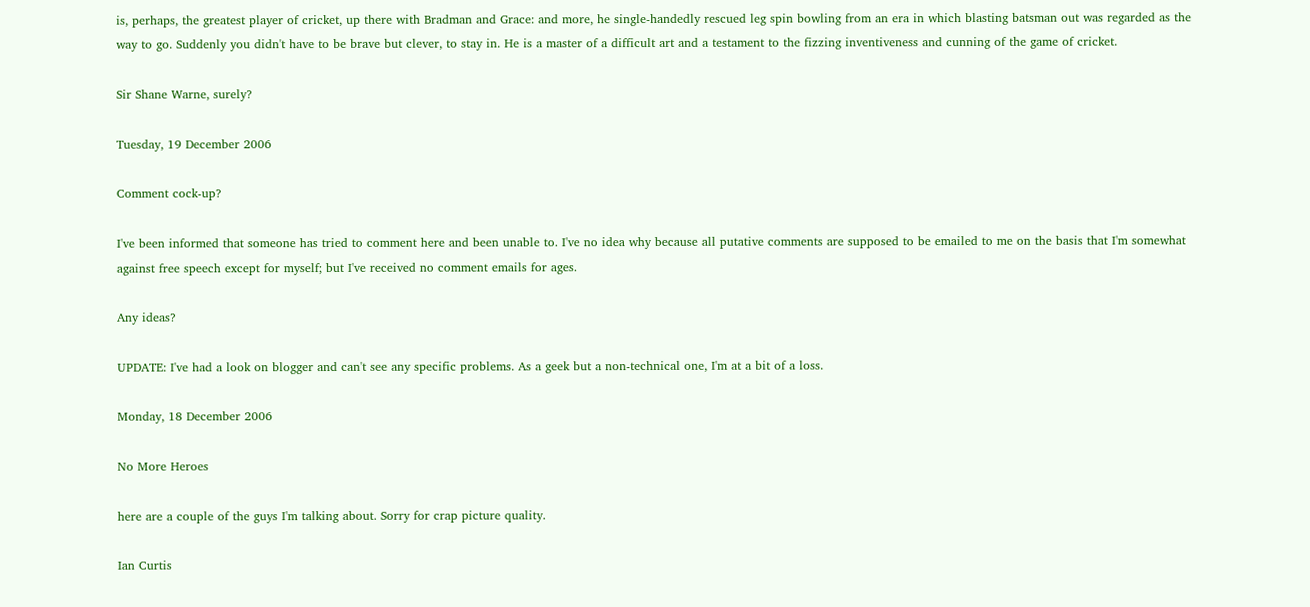is, perhaps, the greatest player of cricket, up there with Bradman and Grace: and more, he single-handedly rescued leg spin bowling from an era in which blasting batsman out was regarded as the way to go. Suddenly you didn't have to be brave but clever, to stay in. He is a master of a difficult art and a testament to the fizzing inventiveness and cunning of the game of cricket.

Sir Shane Warne, surely?

Tuesday, 19 December 2006

Comment cock-up?

I've been informed that someone has tried to comment here and been unable to. I've no idea why because all putative comments are supposed to be emailed to me on the basis that I'm somewhat against free speech except for myself; but I've received no comment emails for ages.

Any ideas?

UPDATE: I've had a look on blogger and can't see any specific problems. As a geek but a non-technical one, I'm at a bit of a loss.

Monday, 18 December 2006

No More Heroes

here are a couple of the guys I'm talking about. Sorry for crap picture quality.

Ian Curtis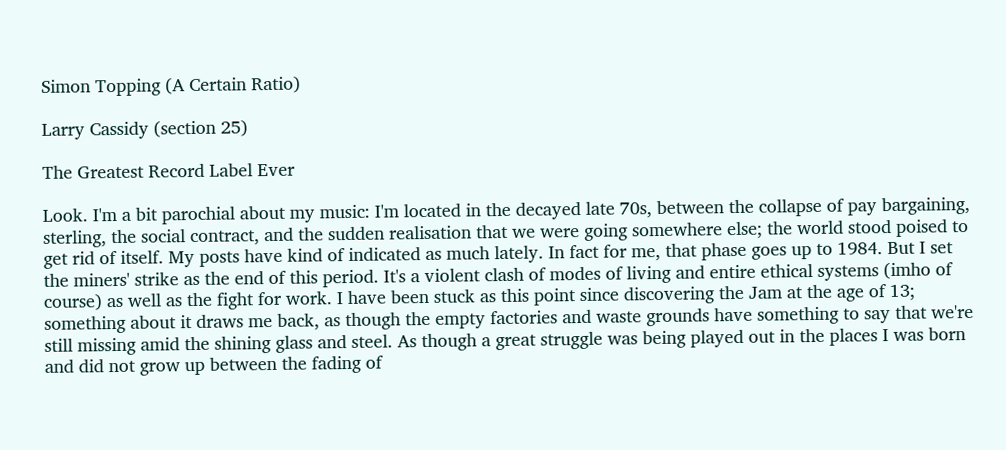Simon Topping (A Certain Ratio)

Larry Cassidy (section 25)

The Greatest Record Label Ever

Look. I'm a bit parochial about my music: I'm located in the decayed late 70s, between the collapse of pay bargaining, sterling, the social contract, and the sudden realisation that we were going somewhere else; the world stood poised to get rid of itself. My posts have kind of indicated as much lately. In fact for me, that phase goes up to 1984. But I set the miners' strike as the end of this period. It's a violent clash of modes of living and entire ethical systems (imho of course) as well as the fight for work. I have been stuck as this point since discovering the Jam at the age of 13; something about it draws me back, as though the empty factories and waste grounds have something to say that we're still missing amid the shining glass and steel. As though a great struggle was being played out in the places I was born and did not grow up between the fading of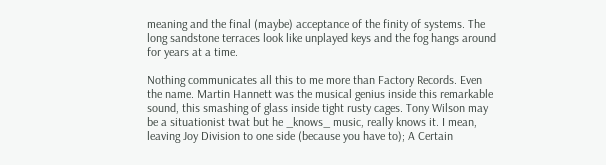meaning and the final (maybe) acceptance of the finity of systems. The long sandstone terraces look like unplayed keys and the fog hangs around for years at a time.

Nothing communicates all this to me more than Factory Records. Even the name. Martin Hannett was the musical genius inside this remarkable sound, this smashing of glass inside tight rusty cages. Tony Wilson may be a situationist twat but he _knows_ music, really knows it. I mean, leaving Joy Division to one side (because you have to); A Certain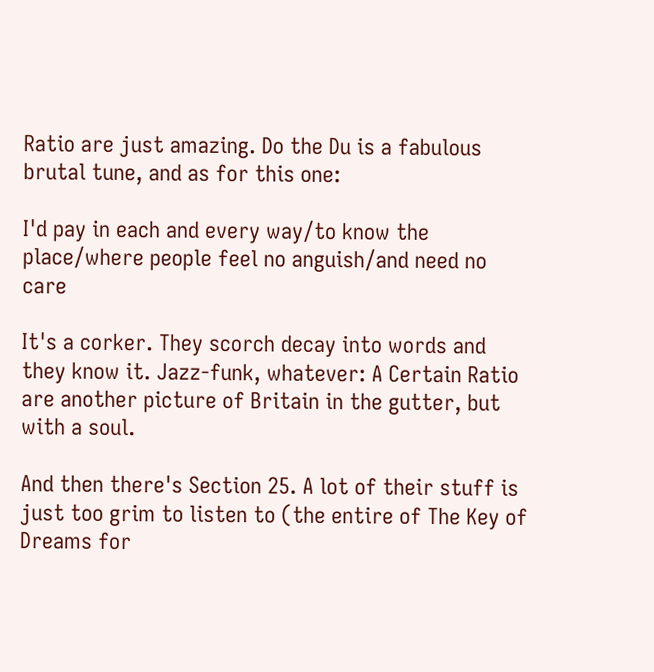Ratio are just amazing. Do the Du is a fabulous brutal tune, and as for this one:

I'd pay in each and every way/to know the place/where people feel no anguish/and need no care

It's a corker. They scorch decay into words and they know it. Jazz-funk, whatever: A Certain Ratio are another picture of Britain in the gutter, but with a soul.

And then there's Section 25. A lot of their stuff is just too grim to listen to (the entire of The Key of Dreams for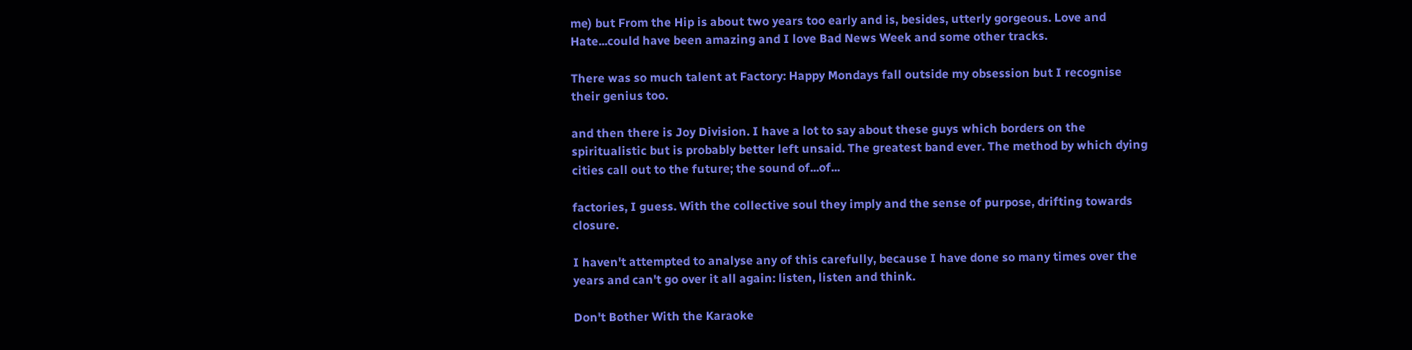me) but From the Hip is about two years too early and is, besides, utterly gorgeous. Love and Hate...could have been amazing and I love Bad News Week and some other tracks.

There was so much talent at Factory: Happy Mondays fall outside my obsession but I recognise their genius too.

and then there is Joy Division. I have a lot to say about these guys which borders on the spiritualistic but is probably better left unsaid. The greatest band ever. The method by which dying cities call out to the future; the sound of...of...

factories, I guess. With the collective soul they imply and the sense of purpose, drifting towards closure.

I haven't attempted to analyse any of this carefully, because I have done so many times over the years and can't go over it all again: listen, listen and think.

Don't Bother With the Karaoke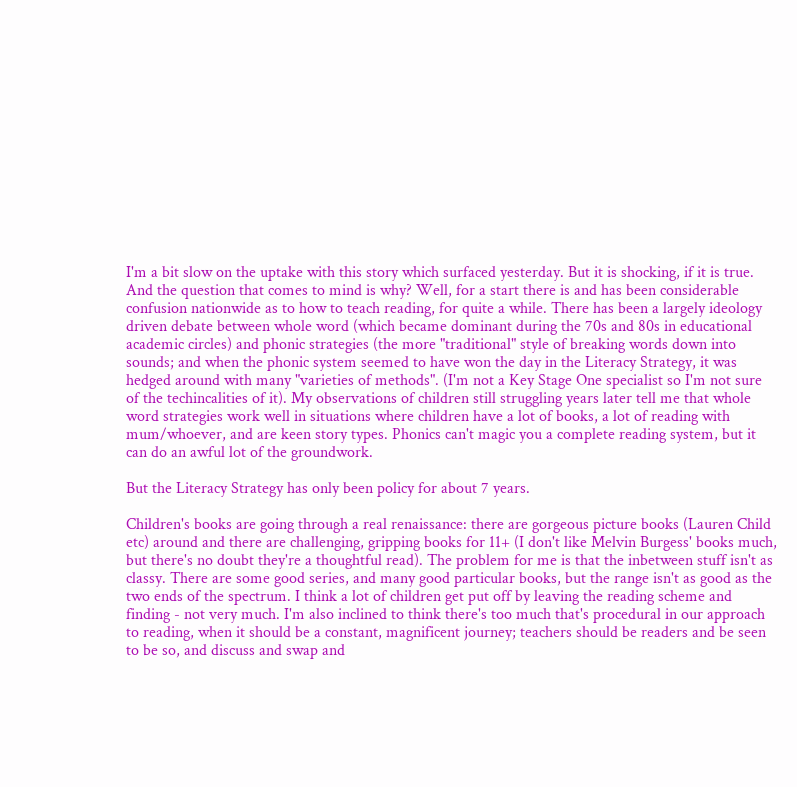I'm a bit slow on the uptake with this story which surfaced yesterday. But it is shocking, if it is true. And the question that comes to mind is why? Well, for a start there is and has been considerable confusion nationwide as to how to teach reading, for quite a while. There has been a largely ideology driven debate between whole word (which became dominant during the 70s and 80s in educational academic circles) and phonic strategies (the more "traditional" style of breaking words down into sounds; and when the phonic system seemed to have won the day in the Literacy Strategy, it was hedged around with many "varieties of methods". (I'm not a Key Stage One specialist so I'm not sure of the techincalities of it). My observations of children still struggling years later tell me that whole word strategies work well in situations where children have a lot of books, a lot of reading with mum/whoever, and are keen story types. Phonics can't magic you a complete reading system, but it can do an awful lot of the groundwork.

But the Literacy Strategy has only been policy for about 7 years.

Children's books are going through a real renaissance: there are gorgeous picture books (Lauren Child etc) around and there are challenging, gripping books for 11+ (I don't like Melvin Burgess' books much, but there's no doubt they're a thoughtful read). The problem for me is that the inbetween stuff isn't as classy. There are some good series, and many good particular books, but the range isn't as good as the two ends of the spectrum. I think a lot of children get put off by leaving the reading scheme and finding - not very much. I'm also inclined to think there's too much that's procedural in our approach to reading, when it should be a constant, magnificent journey; teachers should be readers and be seen to be so, and discuss and swap and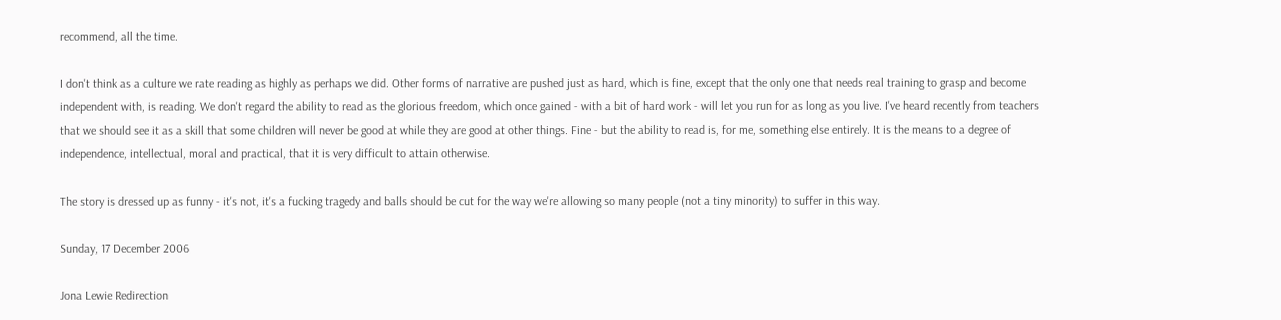recommend, all the time.

I don't think as a culture we rate reading as highly as perhaps we did. Other forms of narrative are pushed just as hard, which is fine, except that the only one that needs real training to grasp and become independent with, is reading. We don't regard the ability to read as the glorious freedom, which once gained - with a bit of hard work - will let you run for as long as you live. I've heard recently from teachers that we should see it as a skill that some children will never be good at while they are good at other things. Fine - but the ability to read is, for me, something else entirely. It is the means to a degree of independence, intellectual, moral and practical, that it is very difficult to attain otherwise.

The story is dressed up as funny - it's not, it's a fucking tragedy and balls should be cut for the way we're allowing so many people (not a tiny minority) to suffer in this way.

Sunday, 17 December 2006

Jona Lewie Redirection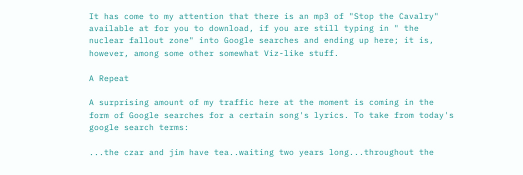It has come to my attention that there is an mp3 of "Stop the Cavalry" available at for you to download, if you are still typing in " the nuclear fallout zone" into Google searches and ending up here; it is, however, among some other somewhat Viz-like stuff.

A Repeat

A surprising amount of my traffic here at the moment is coming in the form of Google searches for a certain song's lyrics. To take from today's google search terms:

...the czar and jim have tea..waiting two years long...throughout the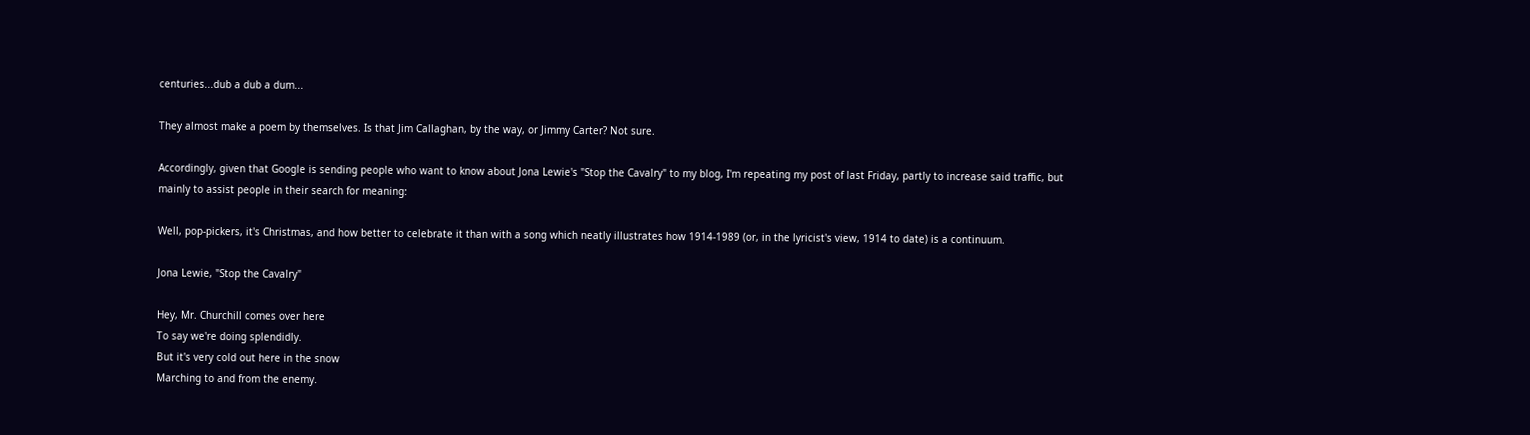centuries...dub a dub a dum...

They almost make a poem by themselves. Is that Jim Callaghan, by the way, or Jimmy Carter? Not sure.

Accordingly, given that Google is sending people who want to know about Jona Lewie's "Stop the Cavalry" to my blog, I'm repeating my post of last Friday, partly to increase said traffic, but mainly to assist people in their search for meaning:

Well, pop-pickers, it's Christmas, and how better to celebrate it than with a song which neatly illustrates how 1914-1989 (or, in the lyricist's view, 1914 to date) is a continuum.

Jona Lewie, "Stop the Cavalry"

Hey, Mr. Churchill comes over here
To say we're doing splendidly.
But it's very cold out here in the snow
Marching to and from the enemy.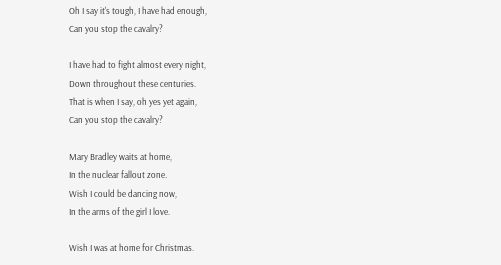Oh I say it's tough, I have had enough,
Can you stop the cavalry?

I have had to fight almost every night,
Down throughout these centuries.
That is when I say, oh yes yet again,
Can you stop the cavalry?

Mary Bradley waits at home,
In the nuclear fallout zone.
Wish I could be dancing now,
In the arms of the girl I love.

Wish I was at home for Christmas.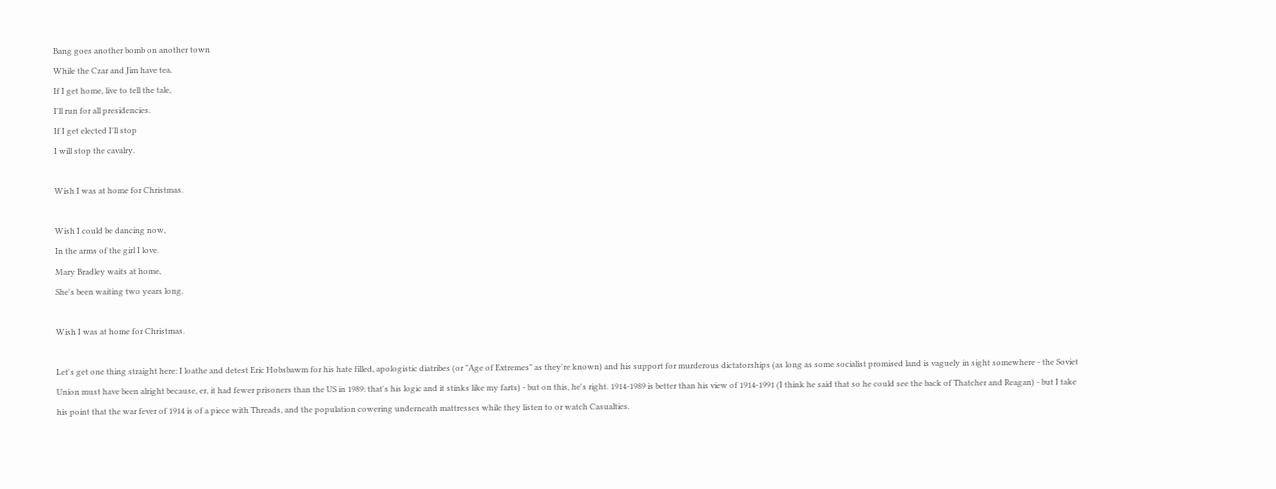Bang goes another bomb on another town
While the Czar and Jim have tea.
If I get home, live to tell the tale,
I'll run for all presidencies.
If I get elected I'll stop
I will stop the cavalry.

Wish I was at home for Christmas.

Wish I could be dancing now,
In the arms of the girl I love.
Mary Bradley waits at home,
She's been waiting two years long.

Wish I was at home for Christmas.

Let's get one thing straight here: I loathe and detest Eric Hobsbawm for his hate filled, apologistic diatribes (or "Age of Extremes" as they're known) and his support for murderous dictatorships (as long as some socialist promised land is vaguely in sight somewhere - the Soviet Union must have been alright because, er, it had fewer prisoners than the US in 1989: that's his logic and it stinks like my farts) - but on this, he's right. 1914-1989 is better than his view of 1914-1991 (I think he said that so he could see the back of Thatcher and Reagan) - but I take his point that the war fever of 1914 is of a piece with Threads, and the population cowering underneath mattresses while they listen to or watch Casualties.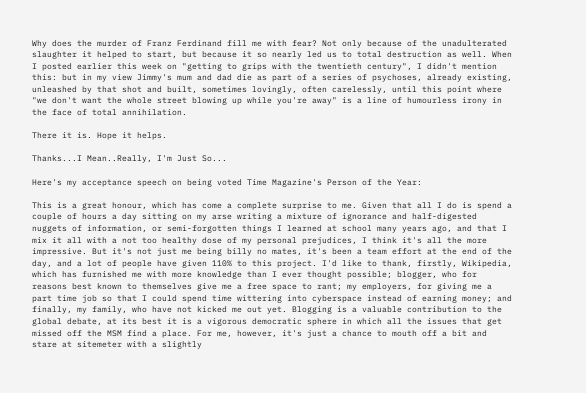Why does the murder of Franz Ferdinand fill me with fear? Not only because of the unadulterated slaughter it helped to start, but because it so nearly led us to total destruction as well. When I posted earlier this week on "getting to grips with the twentieth century", I didn't mention this: but in my view Jimmy's mum and dad die as part of a series of psychoses, already existing, unleashed by that shot and built, sometimes lovingly, often carelessly, until this point where "we don't want the whole street blowing up while you're away" is a line of humourless irony in the face of total annihilation.

There it is. Hope it helps.

Thanks...I Mean..Really, I'm Just So...

Here's my acceptance speech on being voted Time Magazine's Person of the Year:

This is a great honour, which has come a complete surprise to me. Given that all I do is spend a couple of hours a day sitting on my arse writing a mixture of ignorance and half-digested nuggets of information, or semi-forgotten things I learned at school many years ago, and that I mix it all with a not too healthy dose of my personal prejudices, I think it's all the more impressive. But it's not just me being billy no mates, it's been a team effort at the end of the day, and a lot of people have given 110% to this project. I'd like to thank, firstly, Wikipedia, which has furnished me with more knowledge than I ever thought possible; blogger, who for reasons best known to themselves give me a free space to rant; my employers, for giving me a part time job so that I could spend time wittering into cyberspace instead of earning money; and finally, my family, who have not kicked me out yet. Blogging is a valuable contribution to the global debate, at its best it is a vigorous democratic sphere in which all the issues that get missed off the MSM find a place. For me, however, it's just a chance to mouth off a bit and stare at sitemeter with a slightly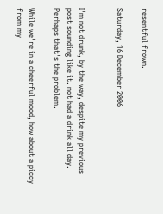resentful frown.

Saturday, 16 December 2006


I'm not drunk, by the way, despite my previous post sounding like it. not had a drink all day. Perhaps that's the problem.

While we're in a cheerful mood, how about a piccy from my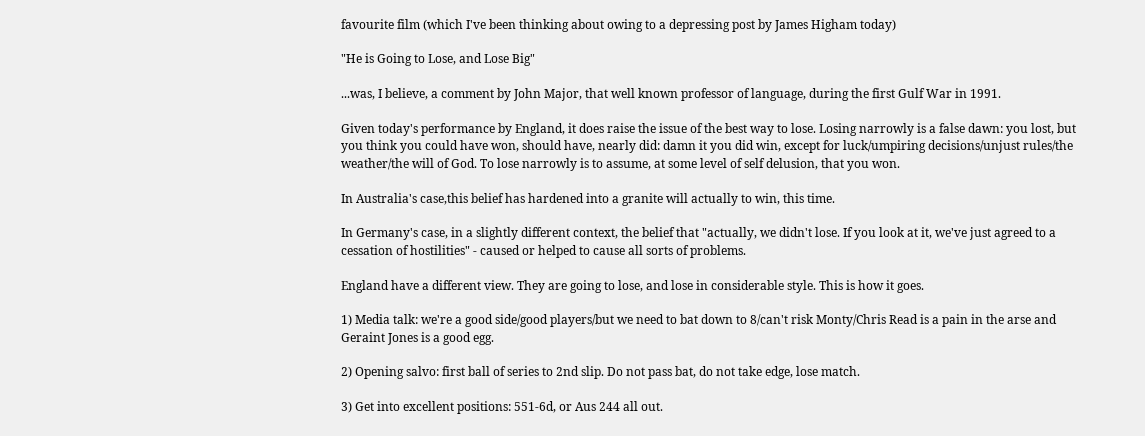favourite film (which I've been thinking about owing to a depressing post by James Higham today)

"He is Going to Lose, and Lose Big"

...was, I believe, a comment by John Major, that well known professor of language, during the first Gulf War in 1991.

Given today's performance by England, it does raise the issue of the best way to lose. Losing narrowly is a false dawn: you lost, but you think you could have won, should have, nearly did: damn it you did win, except for luck/umpiring decisions/unjust rules/the weather/the will of God. To lose narrowly is to assume, at some level of self delusion, that you won.

In Australia's case,this belief has hardened into a granite will actually to win, this time.

In Germany's case, in a slightly different context, the belief that "actually, we didn't lose. If you look at it, we've just agreed to a cessation of hostilities" - caused or helped to cause all sorts of problems.

England have a different view. They are going to lose, and lose in considerable style. This is how it goes.

1) Media talk: we're a good side/good players/but we need to bat down to 8/can't risk Monty/Chris Read is a pain in the arse and Geraint Jones is a good egg.

2) Opening salvo: first ball of series to 2nd slip. Do not pass bat, do not take edge, lose match.

3) Get into excellent positions: 551-6d, or Aus 244 all out.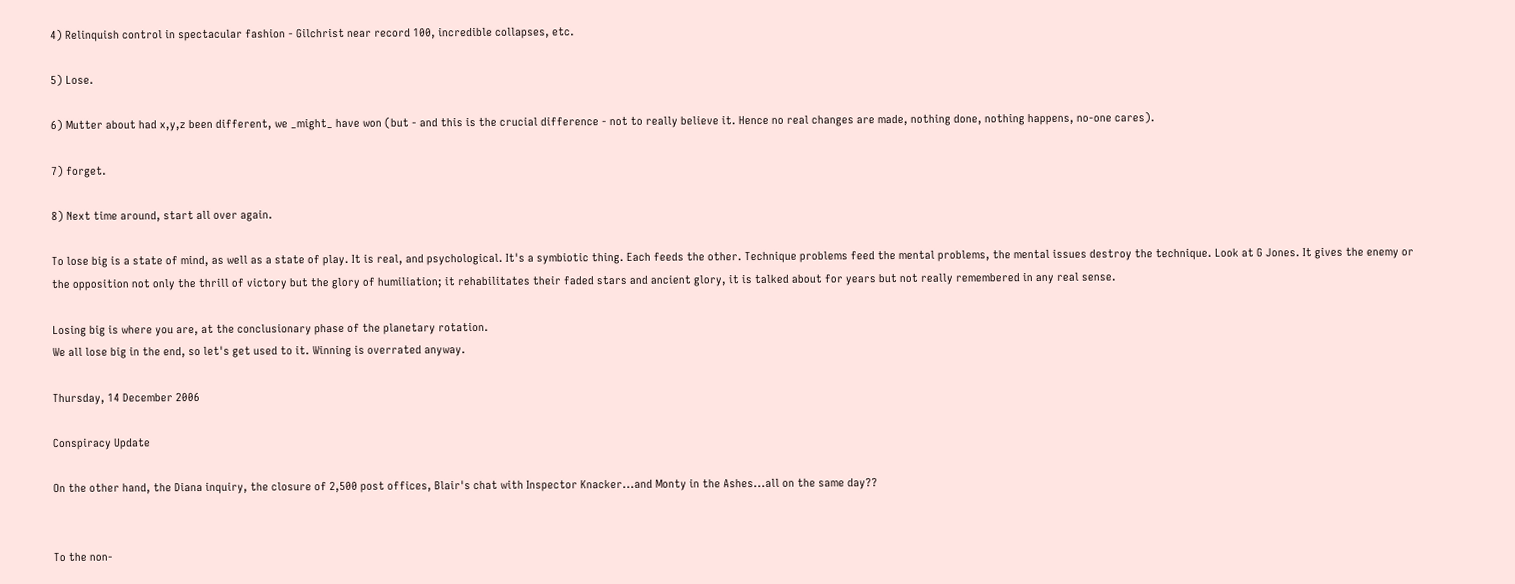4) Relinquish control in spectacular fashion - Gilchrist near record 100, incredible collapses, etc.

5) Lose.

6) Mutter about had x,y,z been different, we _might_ have won (but - and this is the crucial difference - not to really believe it. Hence no real changes are made, nothing done, nothing happens, no-one cares).

7) forget.

8) Next time around, start all over again.

To lose big is a state of mind, as well as a state of play. It is real, and psychological. It's a symbiotic thing. Each feeds the other. Technique problems feed the mental problems, the mental issues destroy the technique. Look at G Jones. It gives the enemy or the opposition not only the thrill of victory but the glory of humiliation; it rehabilitates their faded stars and ancient glory, it is talked about for years but not really remembered in any real sense.

Losing big is where you are, at the conclusionary phase of the planetary rotation.
We all lose big in the end, so let's get used to it. Winning is overrated anyway.

Thursday, 14 December 2006

Conspiracy Update

On the other hand, the Diana inquiry, the closure of 2,500 post offices, Blair's chat with Inspector Knacker...and Monty in the Ashes...all on the same day??


To the non-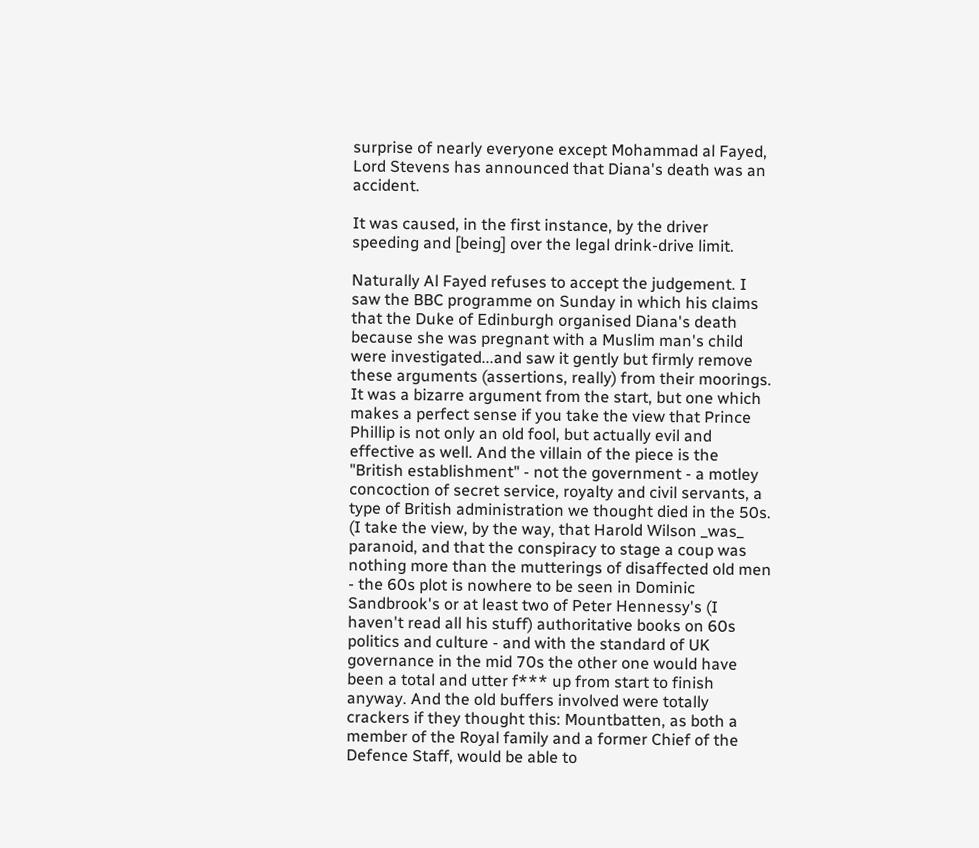surprise of nearly everyone except Mohammad al Fayed, Lord Stevens has announced that Diana's death was an accident.

It was caused, in the first instance, by the driver speeding and [being] over the legal drink-drive limit.

Naturally Al Fayed refuses to accept the judgement. I saw the BBC programme on Sunday in which his claims that the Duke of Edinburgh organised Diana's death because she was pregnant with a Muslim man's child were investigated...and saw it gently but firmly remove these arguments (assertions, really) from their moorings. It was a bizarre argument from the start, but one which makes a perfect sense if you take the view that Prince Phillip is not only an old fool, but actually evil and effective as well. And the villain of the piece is the "British establishment" - not the government - a motley concoction of secret service, royalty and civil servants, a type of British administration we thought died in the 50s. (I take the view, by the way, that Harold Wilson _was_ paranoid, and that the conspiracy to stage a coup was nothing more than the mutterings of disaffected old men - the 60s plot is nowhere to be seen in Dominic Sandbrook's or at least two of Peter Hennessy's (I haven't read all his stuff) authoritative books on 60s politics and culture - and with the standard of UK governance in the mid 70s the other one would have been a total and utter f*** up from start to finish anyway. And the old buffers involved were totally crackers if they thought this: Mountbatten, as both a member of the Royal family and a former Chief of the Defence Staff, would be able to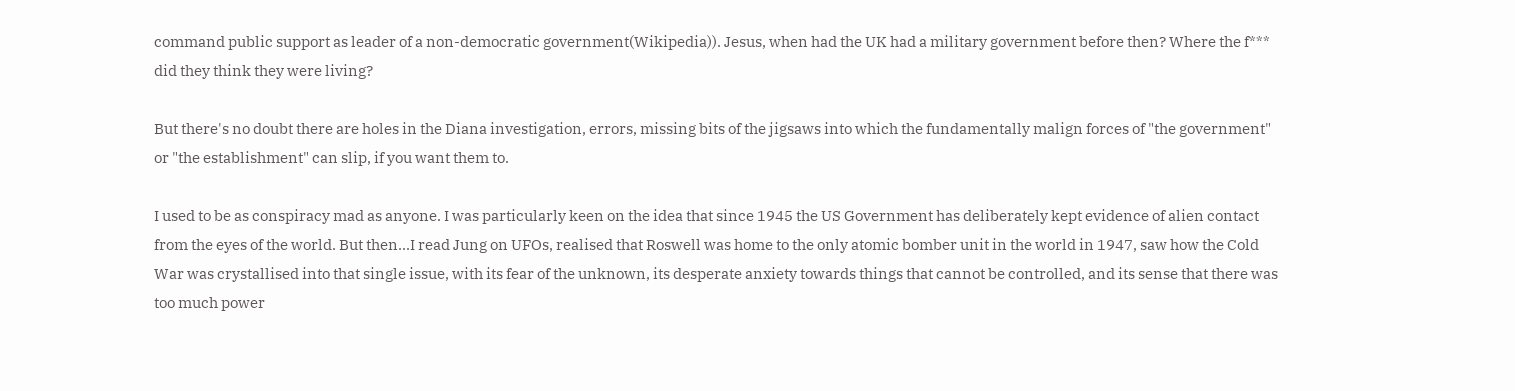command public support as leader of a non-democratic government(Wikipedia)). Jesus, when had the UK had a military government before then? Where the f*** did they think they were living?

But there's no doubt there are holes in the Diana investigation, errors, missing bits of the jigsaws into which the fundamentally malign forces of "the government" or "the establishment" can slip, if you want them to.

I used to be as conspiracy mad as anyone. I was particularly keen on the idea that since 1945 the US Government has deliberately kept evidence of alien contact from the eyes of the world. But then...I read Jung on UFOs, realised that Roswell was home to the only atomic bomber unit in the world in 1947, saw how the Cold War was crystallised into that single issue, with its fear of the unknown, its desperate anxiety towards things that cannot be controlled, and its sense that there was too much power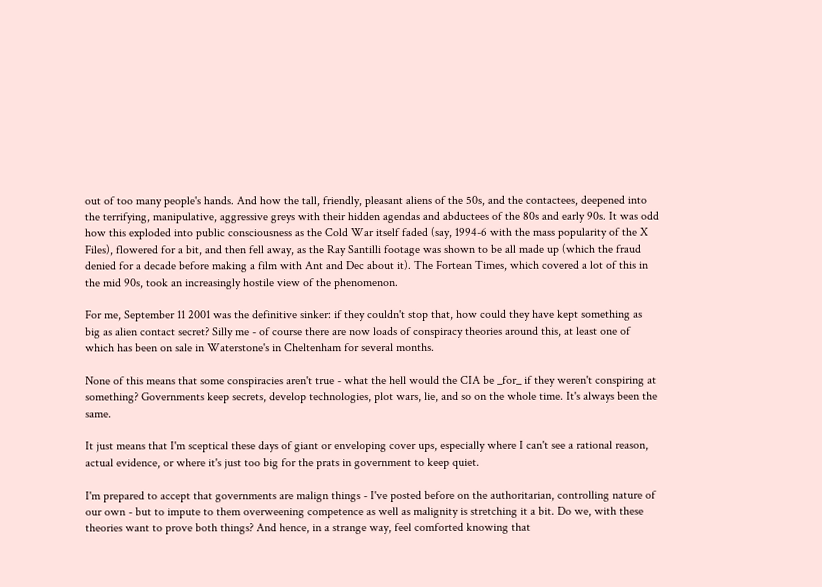out of too many people's hands. And how the tall, friendly, pleasant aliens of the 50s, and the contactees, deepened into the terrifying, manipulative, aggressive greys with their hidden agendas and abductees of the 80s and early 90s. It was odd how this exploded into public consciousness as the Cold War itself faded (say, 1994-6 with the mass popularity of the X Files), flowered for a bit, and then fell away, as the Ray Santilli footage was shown to be all made up (which the fraud denied for a decade before making a film with Ant and Dec about it). The Fortean Times, which covered a lot of this in the mid 90s, took an increasingly hostile view of the phenomenon.

For me, September 11 2001 was the definitive sinker: if they couldn't stop that, how could they have kept something as big as alien contact secret? Silly me - of course there are now loads of conspiracy theories around this, at least one of which has been on sale in Waterstone's in Cheltenham for several months.

None of this means that some conspiracies aren't true - what the hell would the CIA be _for_ if they weren't conspiring at something? Governments keep secrets, develop technologies, plot wars, lie, and so on the whole time. It's always been the same.

It just means that I'm sceptical these days of giant or enveloping cover ups, especially where I can't see a rational reason, actual evidence, or where it's just too big for the prats in government to keep quiet.

I'm prepared to accept that governments are malign things - I've posted before on the authoritarian, controlling nature of our own - but to impute to them overweening competence as well as malignity is stretching it a bit. Do we, with these theories want to prove both things? And hence, in a strange way, feel comforted knowing that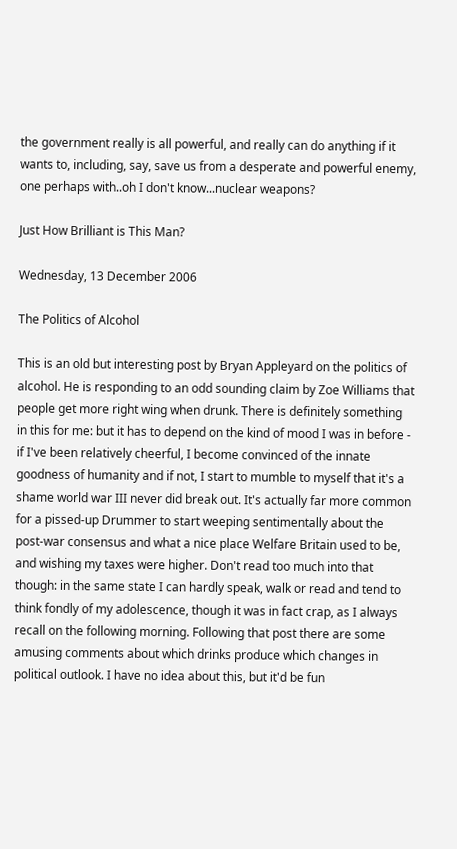the government really is all powerful, and really can do anything if it wants to, including, say, save us from a desperate and powerful enemy, one perhaps with..oh I don't know...nuclear weapons?

Just How Brilliant is This Man?

Wednesday, 13 December 2006

The Politics of Alcohol

This is an old but interesting post by Bryan Appleyard on the politics of alcohol. He is responding to an odd sounding claim by Zoe Williams that people get more right wing when drunk. There is definitely something in this for me: but it has to depend on the kind of mood I was in before - if I've been relatively cheerful, I become convinced of the innate goodness of humanity and if not, I start to mumble to myself that it's a shame world war III never did break out. It's actually far more common for a pissed-up Drummer to start weeping sentimentally about the post-war consensus and what a nice place Welfare Britain used to be, and wishing my taxes were higher. Don't read too much into that though: in the same state I can hardly speak, walk or read and tend to think fondly of my adolescence, though it was in fact crap, as I always recall on the following morning. Following that post there are some amusing comments about which drinks produce which changes in political outlook. I have no idea about this, but it'd be fun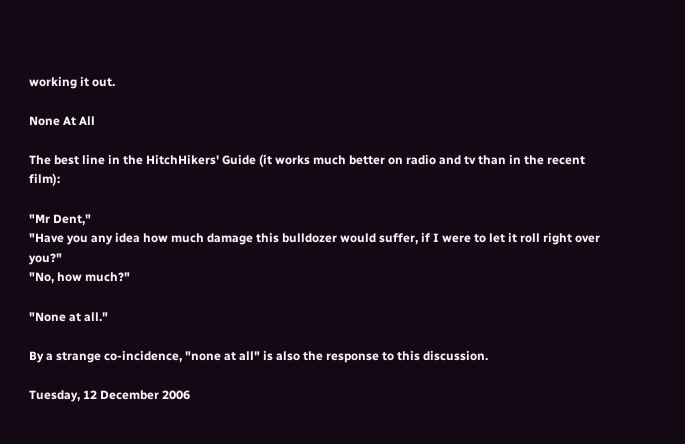working it out.

None At All

The best line in the HitchHikers' Guide (it works much better on radio and tv than in the recent film):

"Mr Dent,"
"Have you any idea how much damage this bulldozer would suffer, if I were to let it roll right over you?"
"No, how much?"

"None at all."

By a strange co-incidence, "none at all" is also the response to this discussion.

Tuesday, 12 December 2006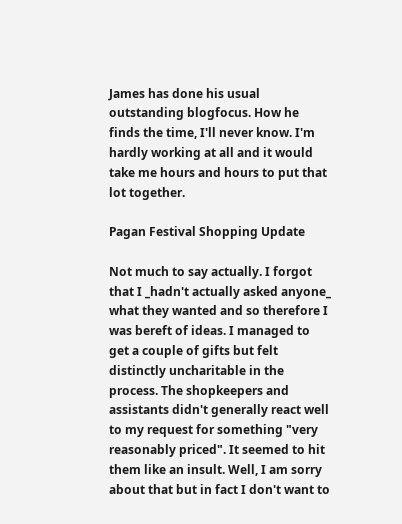James has done his usual outstanding blogfocus. How he finds the time, I'll never know. I'm hardly working at all and it would take me hours and hours to put that lot together.

Pagan Festival Shopping Update

Not much to say actually. I forgot that I _hadn't actually asked anyone_ what they wanted and so therefore I was bereft of ideas. I managed to get a couple of gifts but felt distinctly uncharitable in the process. The shopkeepers and assistants didn't generally react well to my request for something "very reasonably priced". It seemed to hit them like an insult. Well, I am sorry about that but in fact I don't want to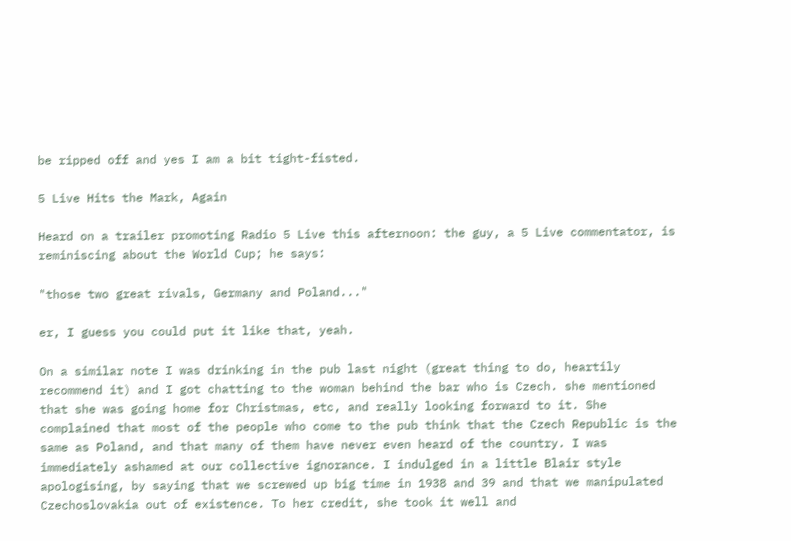be ripped off and yes I am a bit tight-fisted.

5 Live Hits the Mark, Again

Heard on a trailer promoting Radio 5 Live this afternoon: the guy, a 5 Live commentator, is reminiscing about the World Cup; he says:

"those two great rivals, Germany and Poland..."

er, I guess you could put it like that, yeah.

On a similar note I was drinking in the pub last night (great thing to do, heartily recommend it) and I got chatting to the woman behind the bar who is Czech. she mentioned that she was going home for Christmas, etc, and really looking forward to it. She complained that most of the people who come to the pub think that the Czech Republic is the same as Poland, and that many of them have never even heard of the country. I was immediately ashamed at our collective ignorance. I indulged in a little Blair style apologising, by saying that we screwed up big time in 1938 and 39 and that we manipulated Czechoslovakia out of existence. To her credit, she took it well and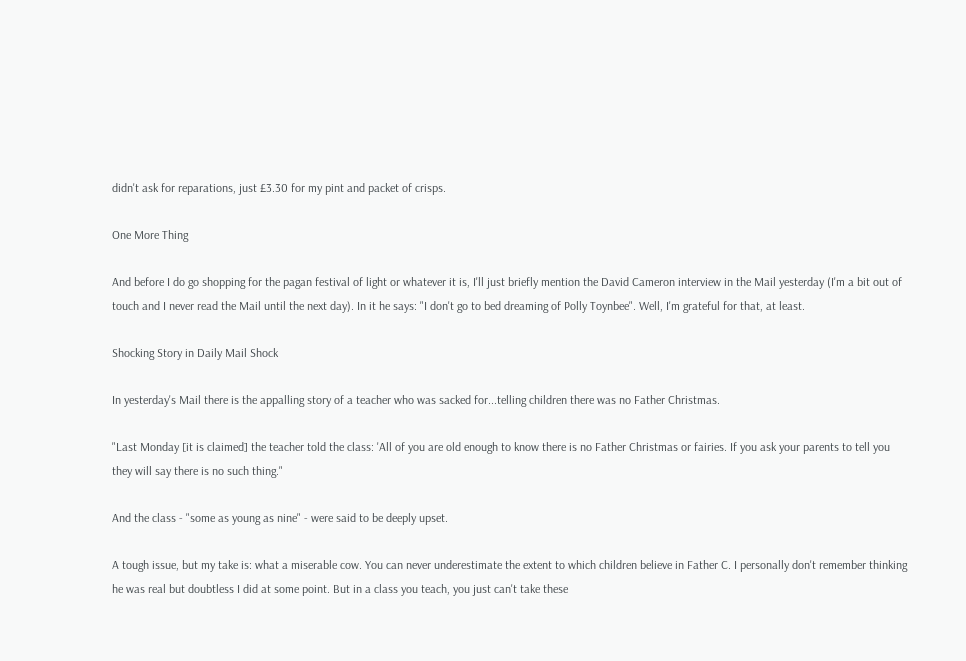didn't ask for reparations, just £3.30 for my pint and packet of crisps.

One More Thing

And before I do go shopping for the pagan festival of light or whatever it is, I'll just briefly mention the David Cameron interview in the Mail yesterday (I'm a bit out of touch and I never read the Mail until the next day). In it he says: "I don't go to bed dreaming of Polly Toynbee". Well, I'm grateful for that, at least.

Shocking Story in Daily Mail Shock

In yesterday's Mail there is the appalling story of a teacher who was sacked for...telling children there was no Father Christmas.

"Last Monday [it is claimed] the teacher told the class: 'All of you are old enough to know there is no Father Christmas or fairies. If you ask your parents to tell you they will say there is no such thing."

And the class - "some as young as nine" - were said to be deeply upset.

A tough issue, but my take is: what a miserable cow. You can never underestimate the extent to which children believe in Father C. I personally don't remember thinking he was real but doubtless I did at some point. But in a class you teach, you just can't take these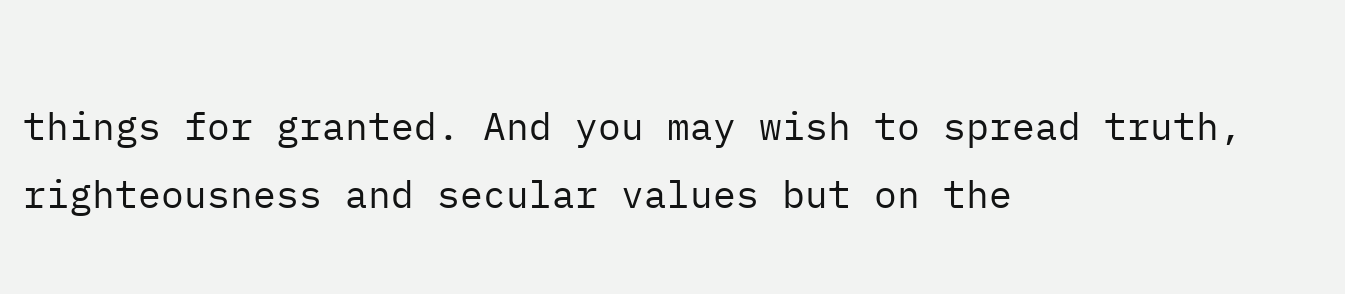things for granted. And you may wish to spread truth, righteousness and secular values but on the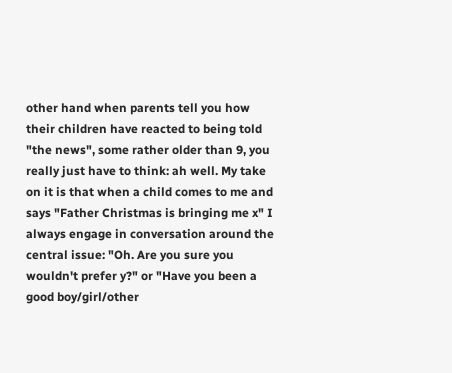other hand when parents tell you how their children have reacted to being told "the news", some rather older than 9, you really just have to think: ah well. My take on it is that when a child comes to me and says "Father Christmas is bringing me x" I always engage in conversation around the central issue: "Oh. Are you sure you wouldn't prefer y?" or "Have you been a good boy/girl/other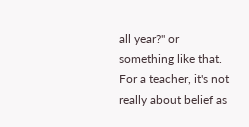all year?" or something like that. For a teacher, it's not really about belief as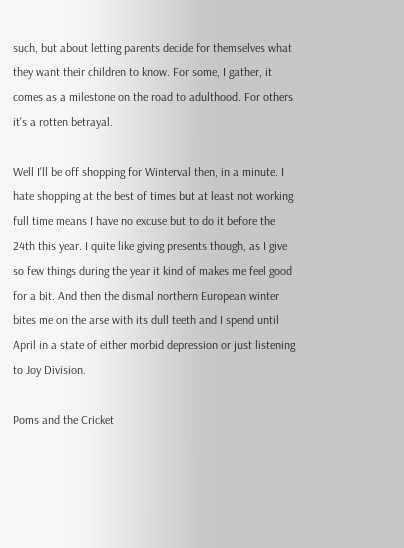such, but about letting parents decide for themselves what they want their children to know. For some, I gather, it comes as a milestone on the road to adulthood. For others it's a rotten betrayal.

Well I'll be off shopping for Winterval then, in a minute. I hate shopping at the best of times but at least not working full time means I have no excuse but to do it before the 24th this year. I quite like giving presents though, as I give so few things during the year it kind of makes me feel good for a bit. And then the dismal northern European winter bites me on the arse with its dull teeth and I spend until April in a state of either morbid depression or just listening to Joy Division.

Poms and the Cricket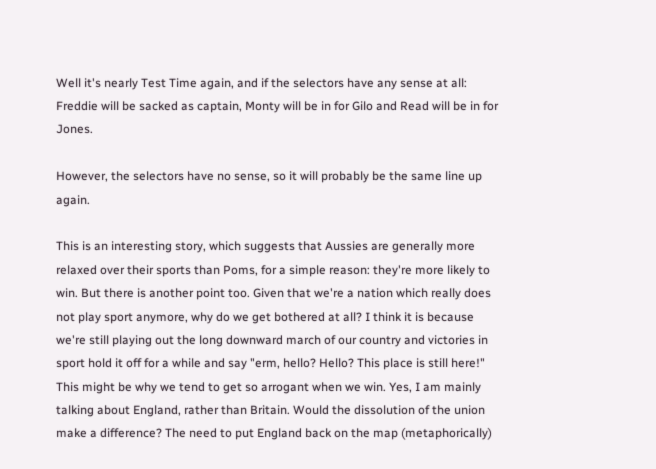Well it's nearly Test Time again, and if the selectors have any sense at all: Freddie will be sacked as captain, Monty will be in for Gilo and Read will be in for Jones.

However, the selectors have no sense, so it will probably be the same line up again.

This is an interesting story, which suggests that Aussies are generally more relaxed over their sports than Poms, for a simple reason: they're more likely to win. But there is another point too. Given that we're a nation which really does not play sport anymore, why do we get bothered at all? I think it is because we're still playing out the long downward march of our country and victories in sport hold it off for a while and say "erm, hello? Hello? This place is still here!" This might be why we tend to get so arrogant when we win. Yes, I am mainly talking about England, rather than Britain. Would the dissolution of the union make a difference? The need to put England back on the map (metaphorically)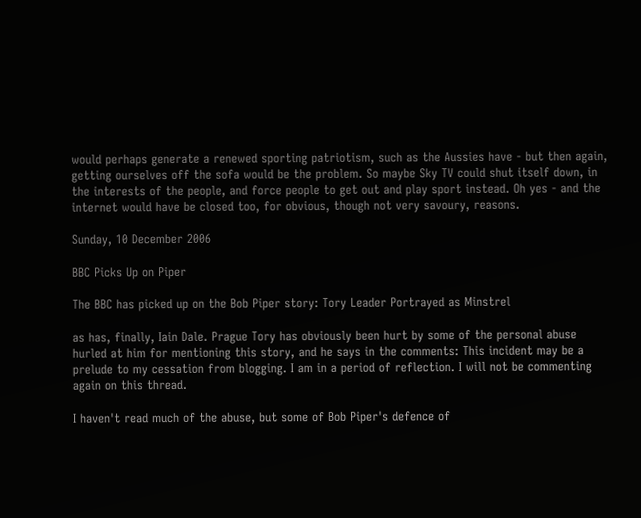would perhaps generate a renewed sporting patriotism, such as the Aussies have - but then again, getting ourselves off the sofa would be the problem. So maybe Sky TV could shut itself down, in the interests of the people, and force people to get out and play sport instead. Oh yes - and the internet would have be closed too, for obvious, though not very savoury, reasons.

Sunday, 10 December 2006

BBC Picks Up on Piper

The BBC has picked up on the Bob Piper story: Tory Leader Portrayed as Minstrel

as has, finally, Iain Dale. Prague Tory has obviously been hurt by some of the personal abuse hurled at him for mentioning this story, and he says in the comments: This incident may be a prelude to my cessation from blogging. I am in a period of reflection. I will not be commenting again on this thread.

I haven't read much of the abuse, but some of Bob Piper's defence of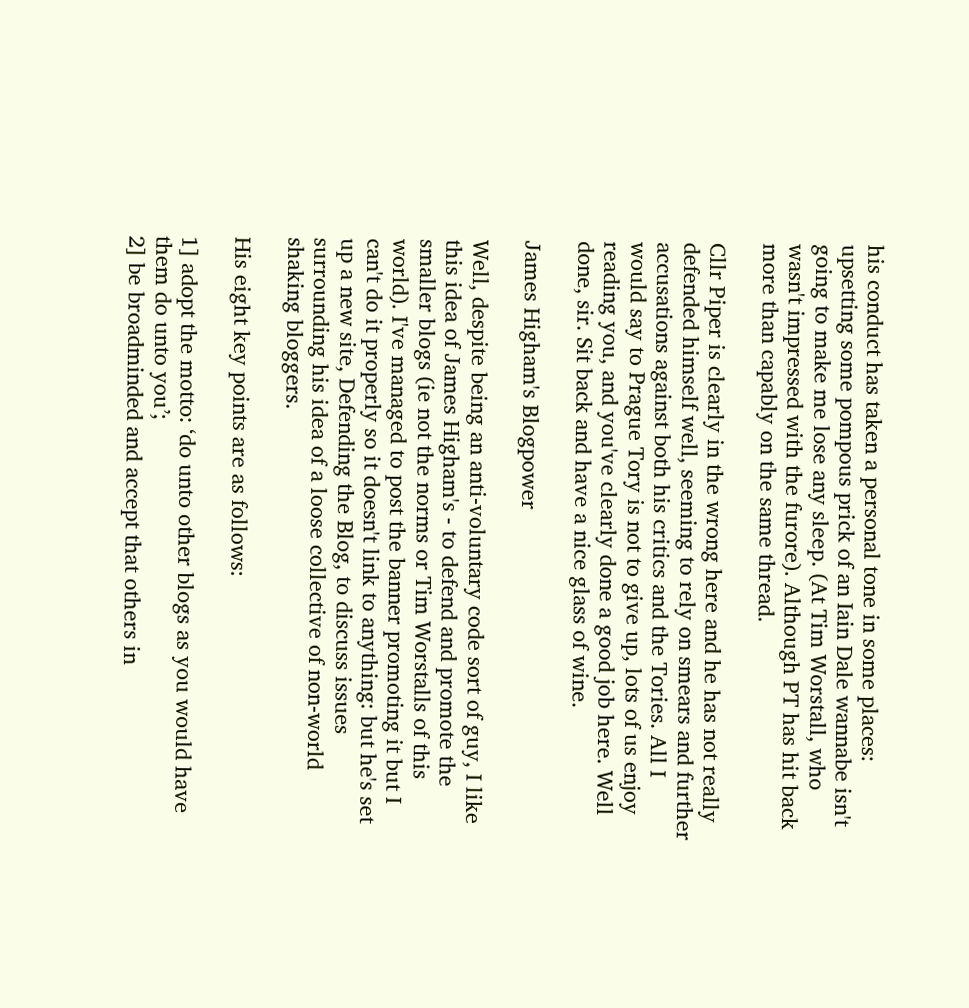his conduct has taken a personal tone in some places: upsetting some pompous prick of an Iain Dale wannabe isn't going to make me lose any sleep. (At Tim Worstall, who wasn't impressed with the furore). Although PT has hit back more than capably on the same thread.

Cllr Piper is clearly in the wrong here and he has not really defended himself well, seeming to rely on smears and further accusations against both his critics and the Tories. All I would say to Prague Tory is not to give up, lots of us enjoy reading you, and you've clearly done a good job here. Well done, sir. Sit back and have a nice glass of wine.

James Higham's Blogpower

Well, despite being an anti-voluntary code sort of guy, I like this idea of James Higham's - to defend and promote the smaller blogs (ie not the norms or Tim Worstalls of this world). I've managed to post the banner promoting it but I can't do it properly so it doesn't link to anything: but he's set up a new site, Defending the Blog, to discuss issues surrounding his idea of a loose collective of non-world shaking bloggers.

His eight key points are as follows:

1] adopt the motto: ‘do unto other blogs as you would have them do unto you’;
2] be broadminded and accept that others in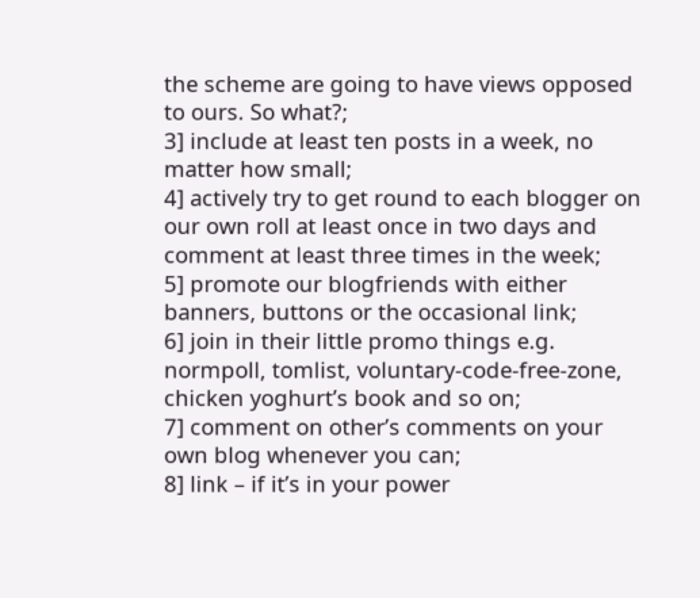the scheme are going to have views opposed to ours. So what?;
3] include at least ten posts in a week, no matter how small;
4] actively try to get round to each blogger on our own roll at least once in two days and comment at least three times in the week;
5] promote our blogfriends with either banners, buttons or the occasional link;
6] join in their little promo things e.g. normpoll, tomlist, voluntary-code-free-zone, chicken yoghurt’s book and so on;
7] comment on other’s comments on your own blog whenever you can;
8] link – if it’s in your power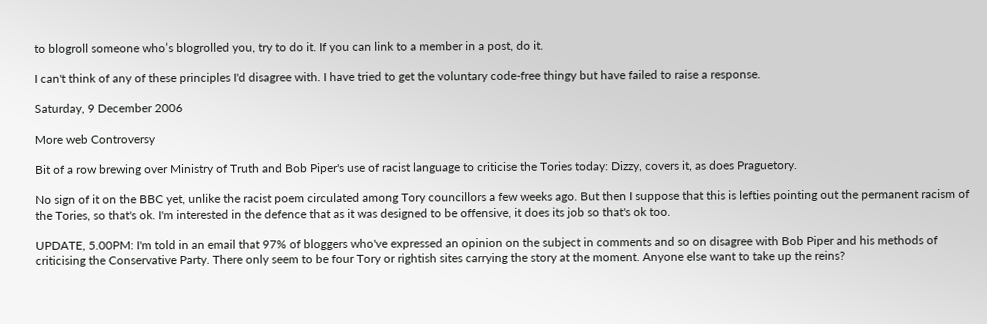to blogroll someone who’s blogrolled you, try to do it. If you can link to a member in a post, do it.

I can't think of any of these principles I'd disagree with. I have tried to get the voluntary code-free thingy but have failed to raise a response.

Saturday, 9 December 2006

More web Controversy

Bit of a row brewing over Ministry of Truth and Bob Piper's use of racist language to criticise the Tories today: Dizzy, covers it, as does Praguetory.

No sign of it on the BBC yet, unlike the racist poem circulated among Tory councillors a few weeks ago. But then I suppose that this is lefties pointing out the permanent racism of the Tories, so that's ok. I'm interested in the defence that as it was designed to be offensive, it does its job so that's ok too.

UPDATE, 5.00PM: I'm told in an email that 97% of bloggers who've expressed an opinion on the subject in comments and so on disagree with Bob Piper and his methods of criticising the Conservative Party. There only seem to be four Tory or rightish sites carrying the story at the moment. Anyone else want to take up the reins?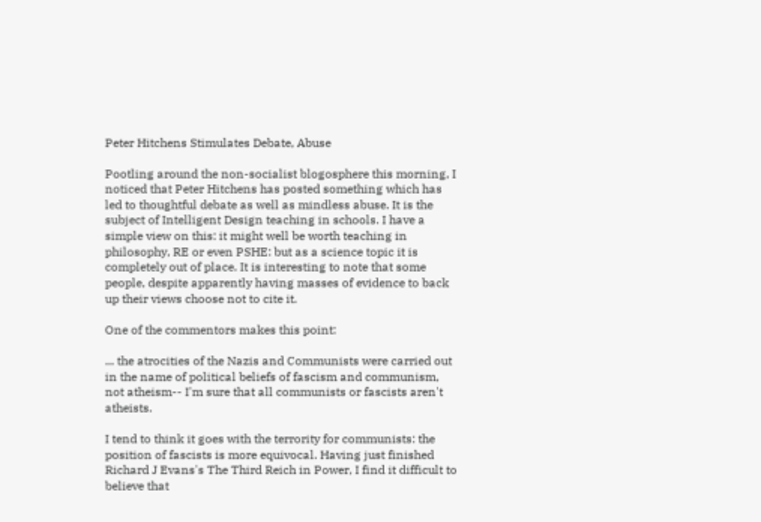Peter Hitchens Stimulates Debate, Abuse

Pootling around the non-socialist blogosphere this morning, I noticed that Peter Hitchens has posted something which has led to thoughtful debate as well as mindless abuse. It is the subject of Intelligent Design teaching in schools. I have a simple view on this: it might well be worth teaching in philosophy, RE or even PSHE: but as a science topic it is completely out of place. It is interesting to note that some people, despite apparently having masses of evidence to back up their views choose not to cite it.

One of the commentors makes this point:

... the atrocities of the Nazis and Communists were carried out in the name of political beliefs of fascism and communism, not atheism-- I'm sure that all communists or fascists aren't atheists.

I tend to think it goes with the terrority for communists: the position of fascists is more equivocal. Having just finished Richard J Evans's The Third Reich in Power, I find it difficult to believe that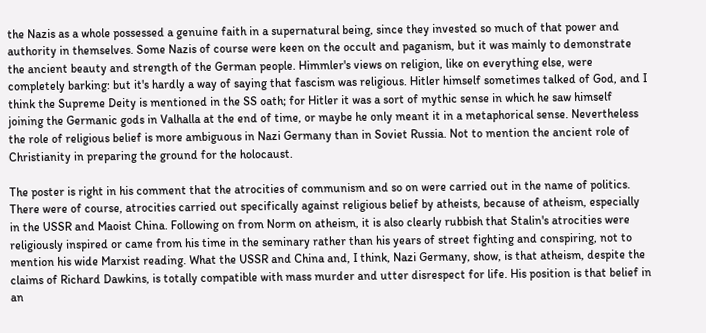the Nazis as a whole possessed a genuine faith in a supernatural being, since they invested so much of that power and authority in themselves. Some Nazis of course were keen on the occult and paganism, but it was mainly to demonstrate the ancient beauty and strength of the German people. Himmler's views on religion, like on everything else, were completely barking: but it's hardly a way of saying that fascism was religious. Hitler himself sometimes talked of God, and I think the Supreme Deity is mentioned in the SS oath; for Hitler it was a sort of mythic sense in which he saw himself joining the Germanic gods in Valhalla at the end of time, or maybe he only meant it in a metaphorical sense. Nevertheless the role of religious belief is more ambiguous in Nazi Germany than in Soviet Russia. Not to mention the ancient role of Christianity in preparing the ground for the holocaust.

The poster is right in his comment that the atrocities of communism and so on were carried out in the name of politics. There were of course, atrocities carried out specifically against religious belief by atheists, because of atheism, especially in the USSR and Maoist China. Following on from Norm on atheism, it is also clearly rubbish that Stalin's atrocities were religiously inspired or came from his time in the seminary rather than his years of street fighting and conspiring, not to mention his wide Marxist reading. What the USSR and China and, I think, Nazi Germany, show, is that atheism, despite the claims of Richard Dawkins, is totally compatible with mass murder and utter disrespect for life. His position is that belief in an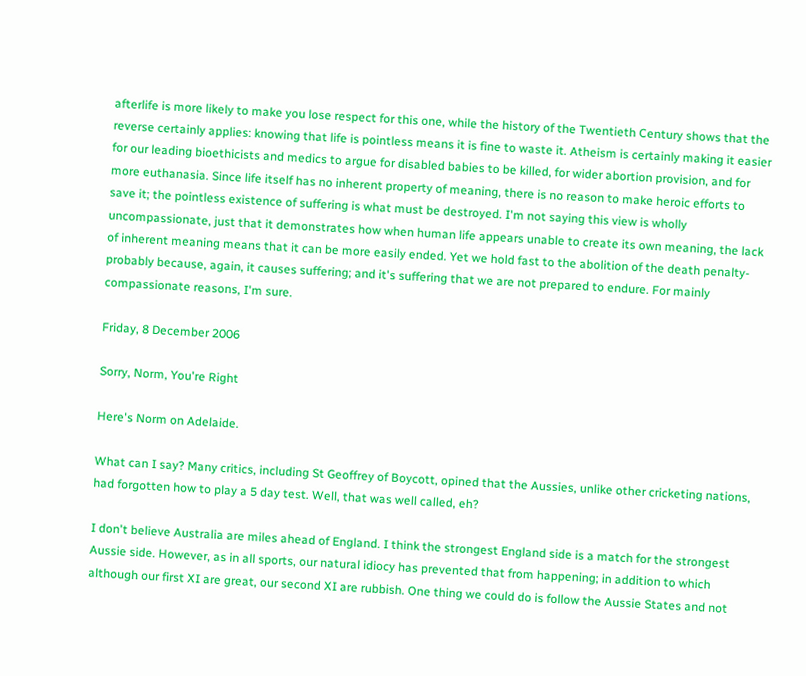afterlife is more likely to make you lose respect for this one, while the history of the Twentieth Century shows that the reverse certainly applies: knowing that life is pointless means it is fine to waste it. Atheism is certainly making it easier for our leading bioethicists and medics to argue for disabled babies to be killed, for wider abortion provision, and for more euthanasia. Since life itself has no inherent property of meaning, there is no reason to make heroic efforts to save it; the pointless existence of suffering is what must be destroyed. I'm not saying this view is wholly uncompassionate, just that it demonstrates how when human life appears unable to create its own meaning, the lack of inherent meaning means that it can be more easily ended. Yet we hold fast to the abolition of the death penalty- probably because, again, it causes suffering; and it's suffering that we are not prepared to endure. For mainly compassionate reasons, I'm sure.

Friday, 8 December 2006

Sorry, Norm, You're Right

Here's Norm on Adelaide.

What can I say? Many critics, including St Geoffrey of Boycott, opined that the Aussies, unlike other cricketing nations, had forgotten how to play a 5 day test. Well, that was well called, eh?

I don't believe Australia are miles ahead of England. I think the strongest England side is a match for the strongest Aussie side. However, as in all sports, our natural idiocy has prevented that from happening; in addition to which although our first XI are great, our second XI are rubbish. One thing we could do is follow the Aussie States and not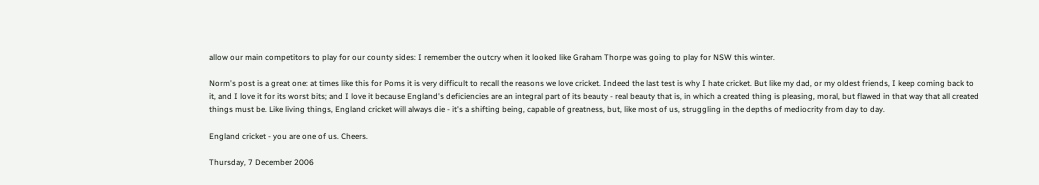allow our main competitors to play for our county sides: I remember the outcry when it looked like Graham Thorpe was going to play for NSW this winter.

Norm's post is a great one: at times like this for Poms it is very difficult to recall the reasons we love cricket. Indeed the last test is why I hate cricket. But like my dad, or my oldest friends, I keep coming back to it, and I love it for its worst bits; and I love it because England's deficiencies are an integral part of its beauty - real beauty that is, in which a created thing is pleasing, moral, but flawed in that way that all created things must be. Like living things, England cricket will always die - it's a shifting being, capable of greatness, but, like most of us, struggling in the depths of mediocrity from day to day.

England cricket - you are one of us. Cheers.

Thursday, 7 December 2006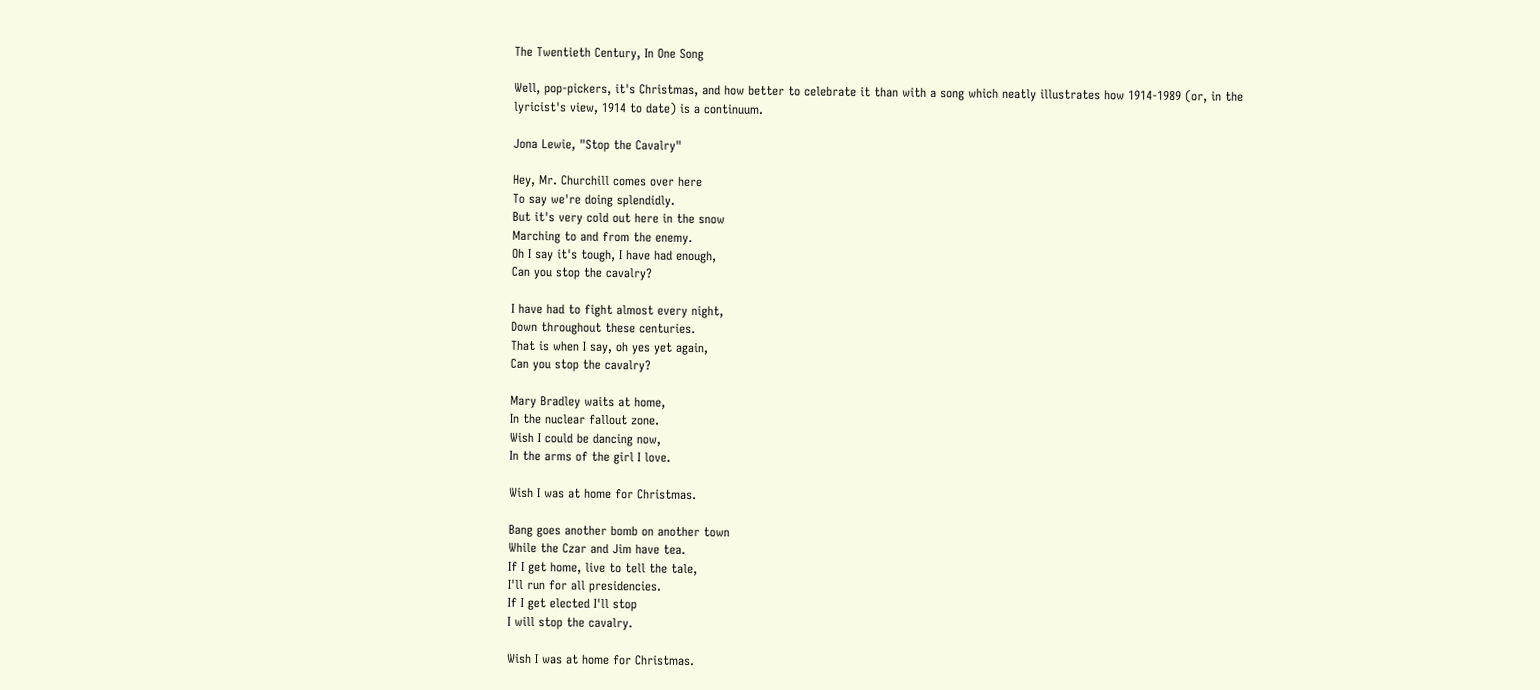The Twentieth Century, In One Song

Well, pop-pickers, it's Christmas, and how better to celebrate it than with a song which neatly illustrates how 1914-1989 (or, in the lyricist's view, 1914 to date) is a continuum.

Jona Lewie, "Stop the Cavalry"

Hey, Mr. Churchill comes over here
To say we're doing splendidly.
But it's very cold out here in the snow
Marching to and from the enemy.
Oh I say it's tough, I have had enough,
Can you stop the cavalry?

I have had to fight almost every night,
Down throughout these centuries.
That is when I say, oh yes yet again,
Can you stop the cavalry?

Mary Bradley waits at home,
In the nuclear fallout zone.
Wish I could be dancing now,
In the arms of the girl I love.

Wish I was at home for Christmas.

Bang goes another bomb on another town
While the Czar and Jim have tea.
If I get home, live to tell the tale,
I'll run for all presidencies.
If I get elected I'll stop
I will stop the cavalry.

Wish I was at home for Christmas.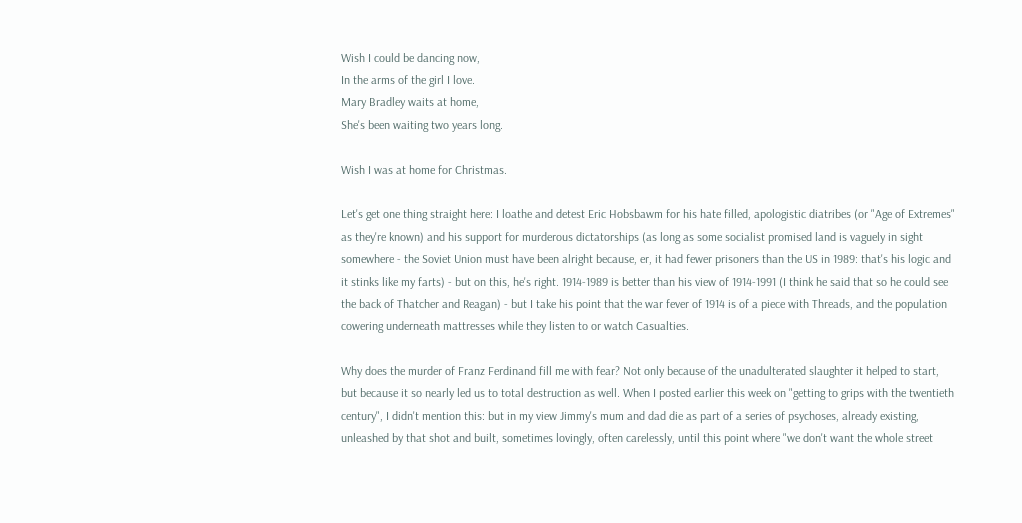Wish I could be dancing now,
In the arms of the girl I love.
Mary Bradley waits at home,
She's been waiting two years long.

Wish I was at home for Christmas.

Let's get one thing straight here: I loathe and detest Eric Hobsbawm for his hate filled, apologistic diatribes (or "Age of Extremes" as they're known) and his support for murderous dictatorships (as long as some socialist promised land is vaguely in sight somewhere - the Soviet Union must have been alright because, er, it had fewer prisoners than the US in 1989: that's his logic and it stinks like my farts) - but on this, he's right. 1914-1989 is better than his view of 1914-1991 (I think he said that so he could see the back of Thatcher and Reagan) - but I take his point that the war fever of 1914 is of a piece with Threads, and the population cowering underneath mattresses while they listen to or watch Casualties.

Why does the murder of Franz Ferdinand fill me with fear? Not only because of the unadulterated slaughter it helped to start, but because it so nearly led us to total destruction as well. When I posted earlier this week on "getting to grips with the twentieth century", I didn't mention this: but in my view Jimmy's mum and dad die as part of a series of psychoses, already existing, unleashed by that shot and built, sometimes lovingly, often carelessly, until this point where "we don't want the whole street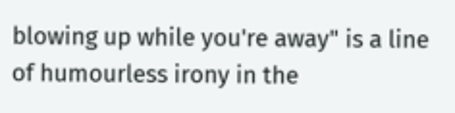blowing up while you're away" is a line of humourless irony in the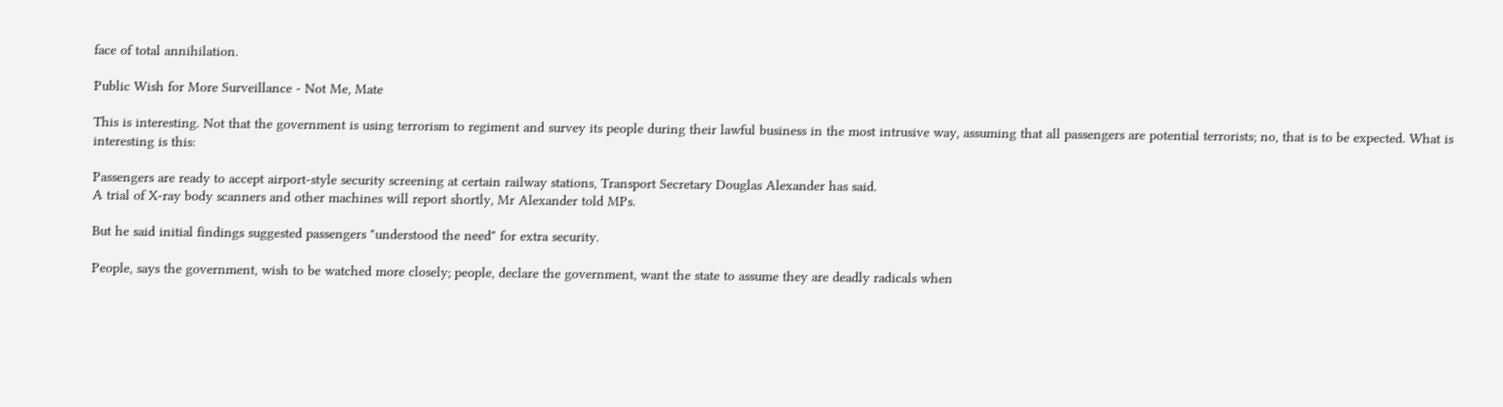face of total annihilation.

Public Wish for More Surveillance - Not Me, Mate

This is interesting. Not that the government is using terrorism to regiment and survey its people during their lawful business in the most intrusive way, assuming that all passengers are potential terrorists; no, that is to be expected. What is interesting is this:

Passengers are ready to accept airport-style security screening at certain railway stations, Transport Secretary Douglas Alexander has said.
A trial of X-ray body scanners and other machines will report shortly, Mr Alexander told MPs.

But he said initial findings suggested passengers "understood the need" for extra security.

People, says the government, wish to be watched more closely; people, declare the government, want the state to assume they are deadly radicals when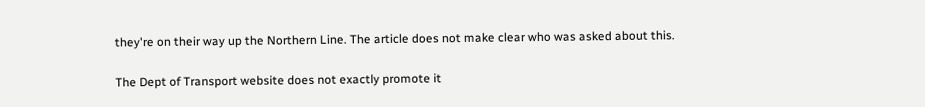they're on their way up the Northern Line. The article does not make clear who was asked about this.

The Dept of Transport website does not exactly promote it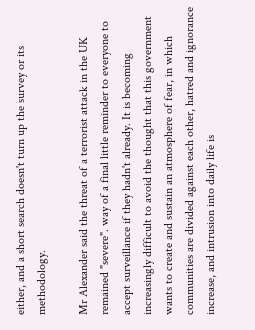either, and a short search doesn't turn up the survey or its methodology.

Mr Alexander said the threat of a terrorist attack in the UK remained "severe". way of a final little reminder to everyone to accept surveillance if they hadn't already. It is becoming increasingly difficult to avoid the thought that this government wants to create and sustain an atmosphere of fear, in which communities are divided against each other, hatred and ignorance increase, and intrusion into daily life is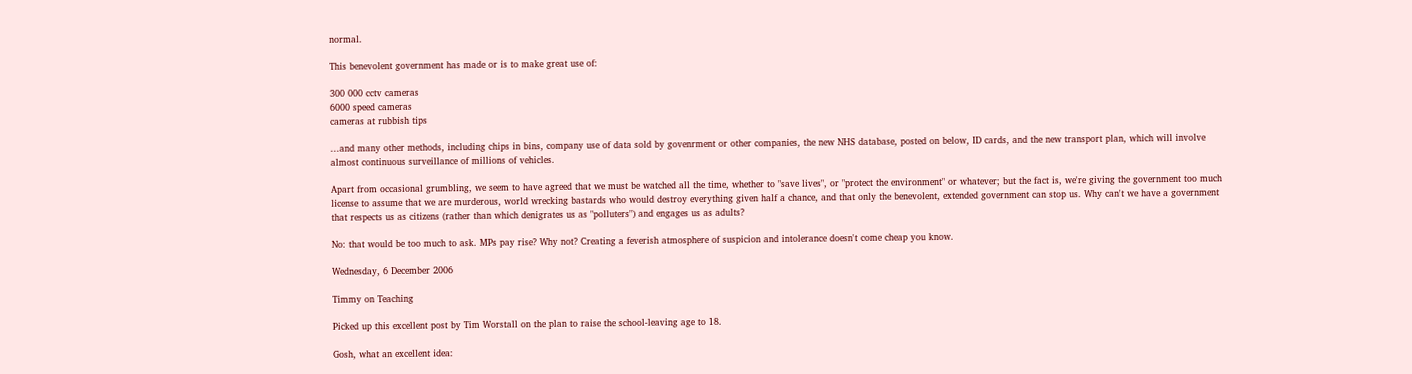normal.

This benevolent government has made or is to make great use of:

300 000 cctv cameras
6000 speed cameras
cameras at rubbish tips

...and many other methods, including chips in bins, company use of data sold by govenrment or other companies, the new NHS database, posted on below, ID cards, and the new transport plan, which will involve almost continuous surveillance of millions of vehicles.

Apart from occasional grumbling, we seem to have agreed that we must be watched all the time, whether to "save lives", or "protect the environment" or whatever; but the fact is, we're giving the government too much license to assume that we are murderous, world wrecking bastards who would destroy everything given half a chance, and that only the benevolent, extended government can stop us. Why can't we have a government that respects us as citizens (rather than which denigrates us as "polluters") and engages us as adults?

No: that would be too much to ask. MPs pay rise? Why not? Creating a feverish atmosphere of suspicion and intolerance doesn't come cheap you know.

Wednesday, 6 December 2006

Timmy on Teaching

Picked up this excellent post by Tim Worstall on the plan to raise the school-leaving age to 18.

Gosh, what an excellent idea: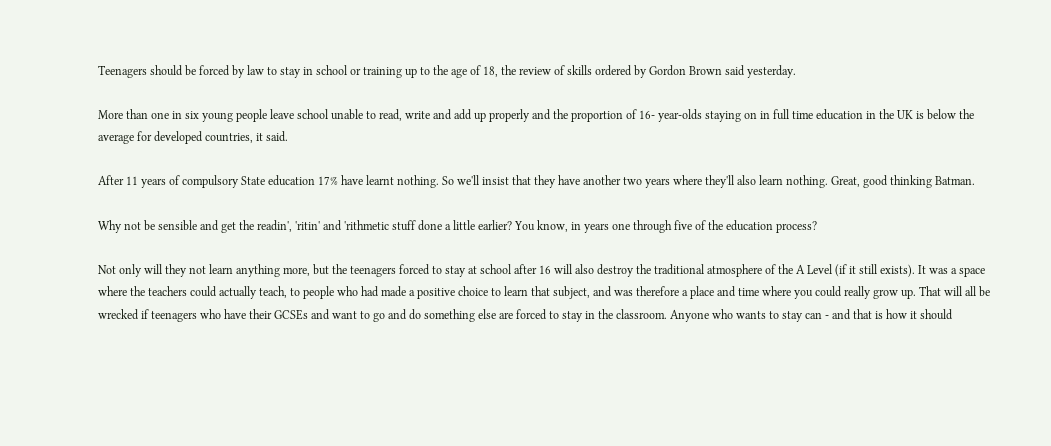Teenagers should be forced by law to stay in school or training up to the age of 18, the review of skills ordered by Gordon Brown said yesterday.

More than one in six young people leave school unable to read, write and add up properly and the proportion of 16- year-olds staying on in full time education in the UK is below the average for developed countries, it said.

After 11 years of compulsory State education 17% have learnt nothing. So we'll insist that they have another two years where they'll also learn nothing. Great, good thinking Batman.

Why not be sensible and get the readin', 'ritin' and 'rithmetic stuff done a little earlier? You know, in years one through five of the education process?

Not only will they not learn anything more, but the teenagers forced to stay at school after 16 will also destroy the traditional atmosphere of the A Level (if it still exists). It was a space where the teachers could actually teach, to people who had made a positive choice to learn that subject, and was therefore a place and time where you could really grow up. That will all be wrecked if teenagers who have their GCSEs and want to go and do something else are forced to stay in the classroom. Anyone who wants to stay can - and that is how it should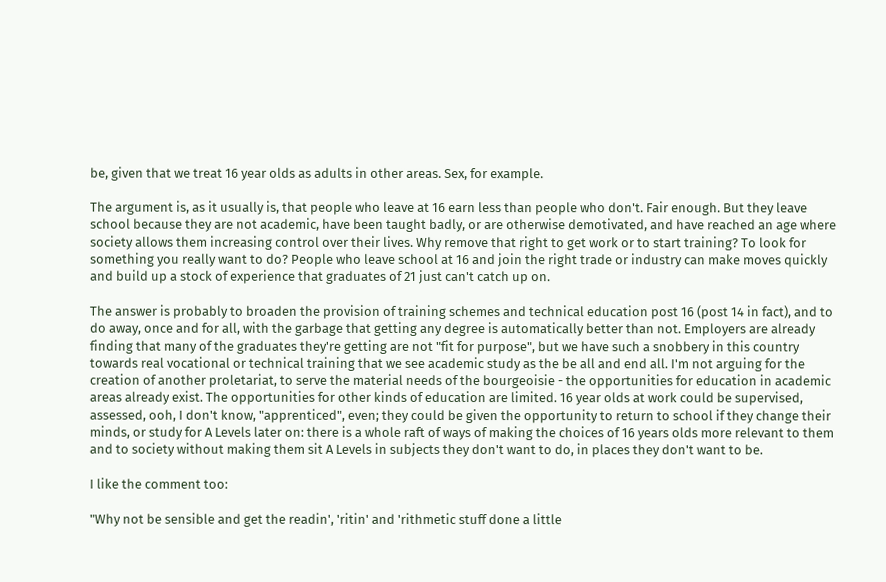be, given that we treat 16 year olds as adults in other areas. Sex, for example.

The argument is, as it usually is, that people who leave at 16 earn less than people who don't. Fair enough. But they leave school because they are not academic, have been taught badly, or are otherwise demotivated, and have reached an age where society allows them increasing control over their lives. Why remove that right to get work or to start training? To look for something you really want to do? People who leave school at 16 and join the right trade or industry can make moves quickly and build up a stock of experience that graduates of 21 just can't catch up on.

The answer is probably to broaden the provision of training schemes and technical education post 16 (post 14 in fact), and to do away, once and for all, with the garbage that getting any degree is automatically better than not. Employers are already finding that many of the graduates they're getting are not "fit for purpose", but we have such a snobbery in this country towards real vocational or technical training that we see academic study as the be all and end all. I'm not arguing for the creation of another proletariat, to serve the material needs of the bourgeoisie - the opportunities for education in academic areas already exist. The opportunities for other kinds of education are limited. 16 year olds at work could be supervised, assessed, ooh, I don't know, "apprenticed", even; they could be given the opportunity to return to school if they change their minds, or study for A Levels later on: there is a whole raft of ways of making the choices of 16 years olds more relevant to them and to society without making them sit A Levels in subjects they don't want to do, in places they don't want to be.

I like the comment too:

"Why not be sensible and get the readin', 'ritin' and 'rithmetic stuff done a little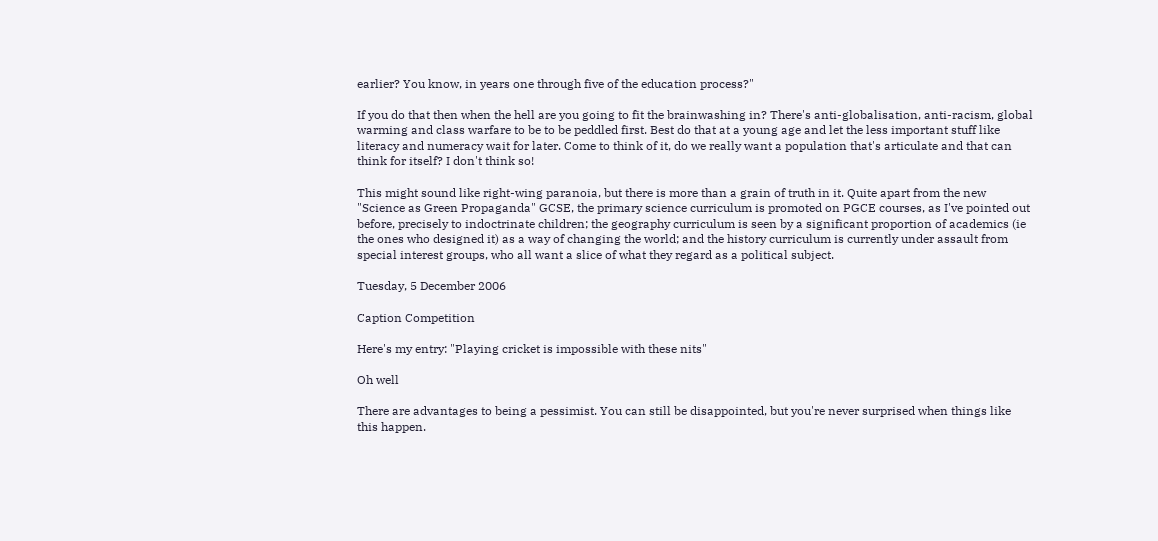earlier? You know, in years one through five of the education process?"

If you do that then when the hell are you going to fit the brainwashing in? There's anti-globalisation, anti-racism, global warming and class warfare to be to be peddled first. Best do that at a young age and let the less important stuff like literacy and numeracy wait for later. Come to think of it, do we really want a population that's articulate and that can think for itself? I don't think so!

This might sound like right-wing paranoia, but there is more than a grain of truth in it. Quite apart from the new "Science as Green Propaganda" GCSE, the primary science curriculum is promoted on PGCE courses, as I've pointed out before, precisely to indoctrinate children; the geography curriculum is seen by a significant proportion of academics (ie the ones who designed it) as a way of changing the world; and the history curriculum is currently under assault from special interest groups, who all want a slice of what they regard as a political subject.

Tuesday, 5 December 2006

Caption Competition

Here's my entry: "Playing cricket is impossible with these nits"

Oh well

There are advantages to being a pessimist. You can still be disappointed, but you're never surprised when things like this happen.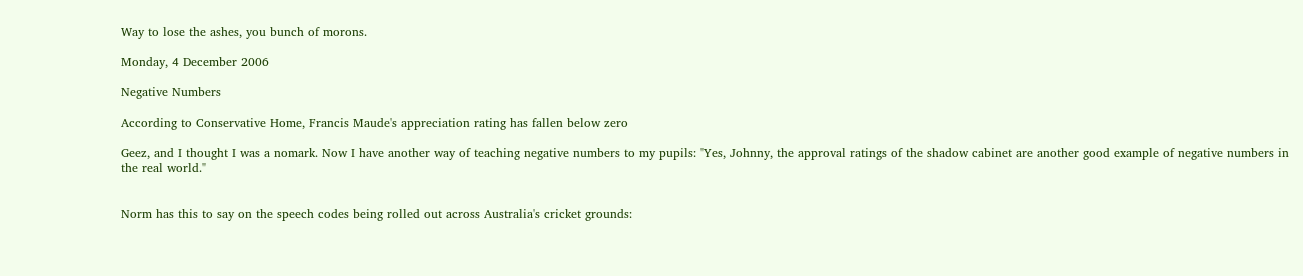Way to lose the ashes, you bunch of morons.

Monday, 4 December 2006

Negative Numbers

According to Conservative Home, Francis Maude's appreciation rating has fallen below zero

Geez, and I thought I was a nomark. Now I have another way of teaching negative numbers to my pupils: "Yes, Johnny, the approval ratings of the shadow cabinet are another good example of negative numbers in the real world."


Norm has this to say on the speech codes being rolled out across Australia's cricket grounds: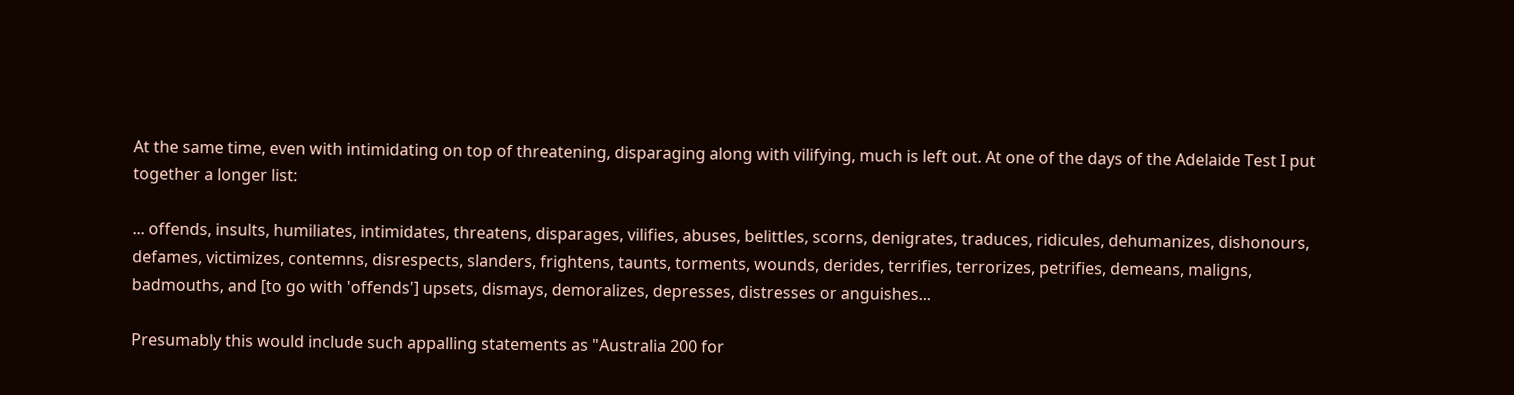At the same time, even with intimidating on top of threatening, disparaging along with vilifying, much is left out. At one of the days of the Adelaide Test I put together a longer list:

... offends, insults, humiliates, intimidates, threatens, disparages, vilifies, abuses, belittles, scorns, denigrates, traduces, ridicules, dehumanizes, dishonours, defames, victimizes, contemns, disrespects, slanders, frightens, taunts, torments, wounds, derides, terrifies, terrorizes, petrifies, demeans, maligns, badmouths, and [to go with 'offends'] upsets, dismays, demoralizes, depresses, distresses or anguishes...

Presumably this would include such appalling statements as "Australia 200 for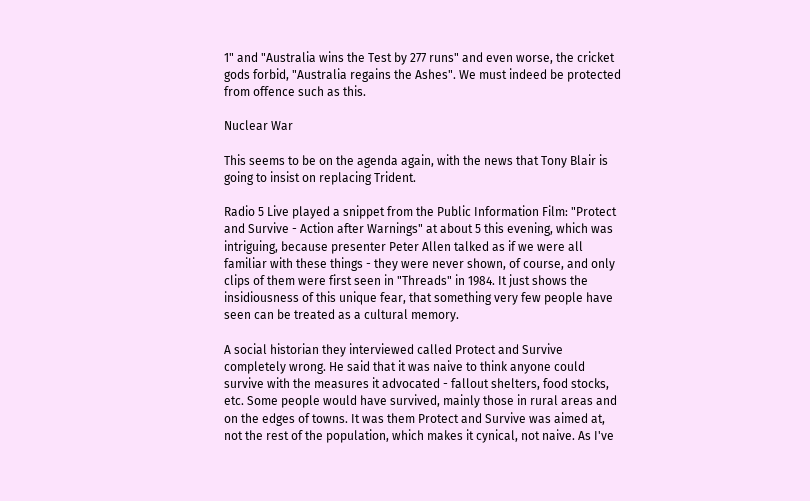1" and "Australia wins the Test by 277 runs" and even worse, the cricket gods forbid, "Australia regains the Ashes". We must indeed be protected from offence such as this.

Nuclear War

This seems to be on the agenda again, with the news that Tony Blair is going to insist on replacing Trident.

Radio 5 Live played a snippet from the Public Information Film: "Protect and Survive - Action after Warnings" at about 5 this evening, which was intriguing, because presenter Peter Allen talked as if we were all familiar with these things - they were never shown, of course, and only clips of them were first seen in "Threads" in 1984. It just shows the insidiousness of this unique fear, that something very few people have seen can be treated as a cultural memory.

A social historian they interviewed called Protect and Survive completely wrong. He said that it was naive to think anyone could survive with the measures it advocated - fallout shelters, food stocks, etc. Some people would have survived, mainly those in rural areas and on the edges of towns. It was them Protect and Survive was aimed at, not the rest of the population, which makes it cynical, not naive. As I've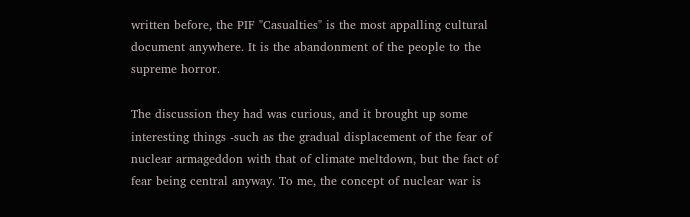written before, the PIF "Casualties" is the most appalling cultural document anywhere. It is the abandonment of the people to the supreme horror.

The discussion they had was curious, and it brought up some interesting things -such as the gradual displacement of the fear of nuclear armageddon with that of climate meltdown, but the fact of fear being central anyway. To me, the concept of nuclear war is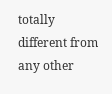totally different from any other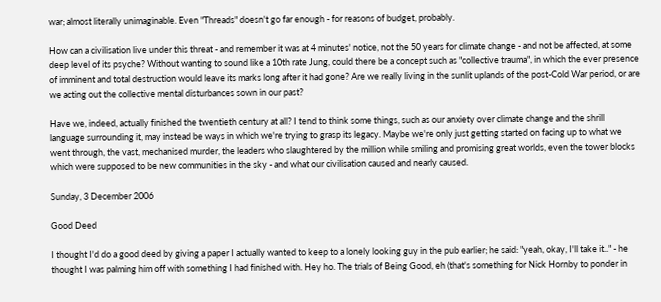war; almost literally unimaginable. Even "Threads" doesn't go far enough - for reasons of budget, probably.

How can a civilisation live under this threat - and remember it was at 4 minutes' notice, not the 50 years for climate change - and not be affected, at some deep level of its psyche? Without wanting to sound like a 10th rate Jung, could there be a concept such as "collective trauma", in which the ever presence of imminent and total destruction would leave its marks long after it had gone? Are we really living in the sunlit uplands of the post-Cold War period, or are we acting out the collective mental disturbances sown in our past?

Have we, indeed, actually finished the twentieth century at all? I tend to think some things, such as our anxiety over climate change and the shrill language surrounding it, may instead be ways in which we're trying to grasp its legacy. Maybe we're only just getting started on facing up to what we went through, the vast, mechanised murder, the leaders who slaughtered by the million while smiling and promising great worlds, even the tower blocks which were supposed to be new communities in the sky - and what our civilisation caused and nearly caused.

Sunday, 3 December 2006

Good Deed

I thought I'd do a good deed by giving a paper I actually wanted to keep to a lonely looking guy in the pub earlier; he said: "yeah, okay, I'll take it.." - he thought I was palming him off with something I had finished with. Hey ho. The trials of Being Good, eh (that's something for Nick Hornby to ponder in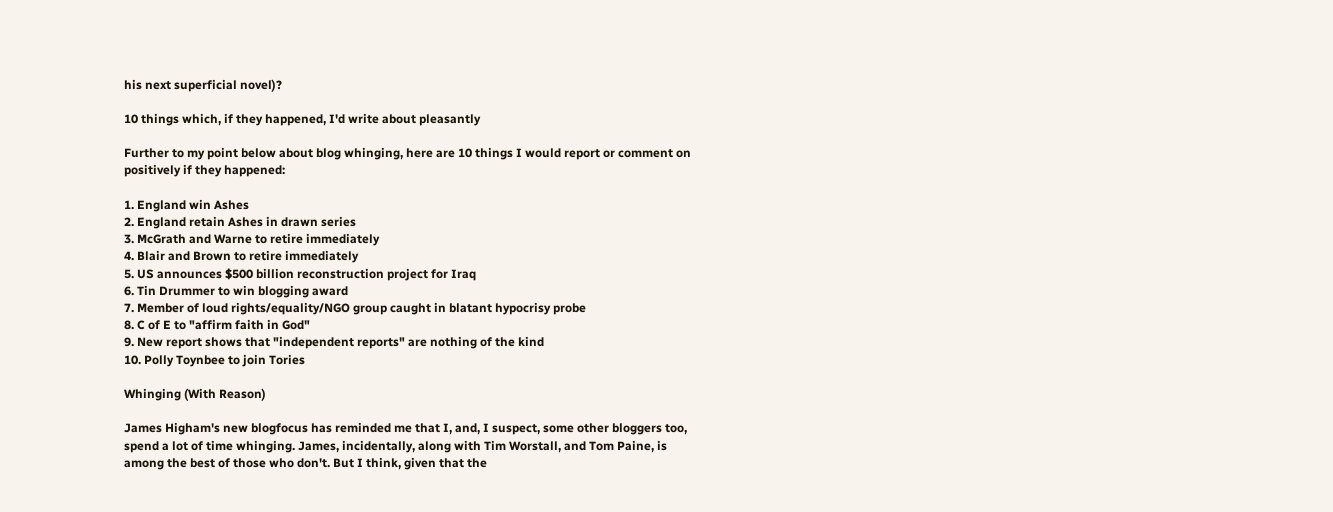his next superficial novel)?

10 things which, if they happened, I'd write about pleasantly

Further to my point below about blog whinging, here are 10 things I would report or comment on positively if they happened:

1. England win Ashes
2. England retain Ashes in drawn series
3. McGrath and Warne to retire immediately
4. Blair and Brown to retire immediately
5. US announces $500 billion reconstruction project for Iraq
6. Tin Drummer to win blogging award
7. Member of loud rights/equality/NGO group caught in blatant hypocrisy probe
8. C of E to "affirm faith in God"
9. New report shows that "independent reports" are nothing of the kind
10. Polly Toynbee to join Tories

Whinging (With Reason)

James Higham's new blogfocus has reminded me that I, and, I suspect, some other bloggers too, spend a lot of time whinging. James, incidentally, along with Tim Worstall, and Tom Paine, is among the best of those who don't. But I think, given that the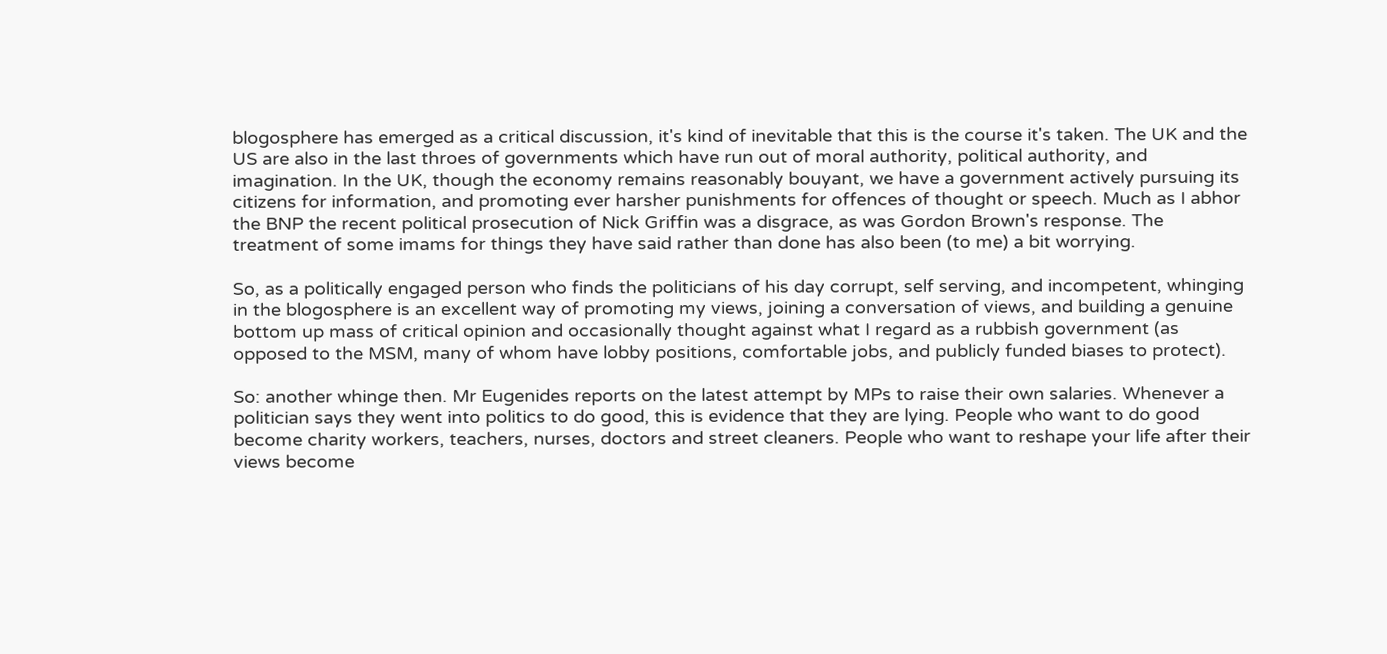blogosphere has emerged as a critical discussion, it's kind of inevitable that this is the course it's taken. The UK and the US are also in the last throes of governments which have run out of moral authority, political authority, and imagination. In the UK, though the economy remains reasonably bouyant, we have a government actively pursuing its citizens for information, and promoting ever harsher punishments for offences of thought or speech. Much as I abhor the BNP the recent political prosecution of Nick Griffin was a disgrace, as was Gordon Brown's response. The treatment of some imams for things they have said rather than done has also been (to me) a bit worrying.

So, as a politically engaged person who finds the politicians of his day corrupt, self serving, and incompetent, whinging in the blogosphere is an excellent way of promoting my views, joining a conversation of views, and building a genuine bottom up mass of critical opinion and occasionally thought against what I regard as a rubbish government (as opposed to the MSM, many of whom have lobby positions, comfortable jobs, and publicly funded biases to protect).

So: another whinge then. Mr Eugenides reports on the latest attempt by MPs to raise their own salaries. Whenever a politician says they went into politics to do good, this is evidence that they are lying. People who want to do good become charity workers, teachers, nurses, doctors and street cleaners. People who want to reshape your life after their views become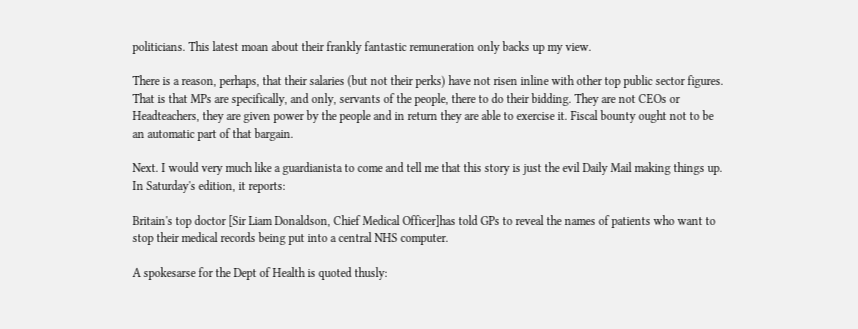politicians. This latest moan about their frankly fantastic remuneration only backs up my view.

There is a reason, perhaps, that their salaries (but not their perks) have not risen inline with other top public sector figures. That is that MPs are specifically, and only, servants of the people, there to do their bidding. They are not CEOs or Headteachers, they are given power by the people and in return they are able to exercise it. Fiscal bounty ought not to be an automatic part of that bargain.

Next. I would very much like a guardianista to come and tell me that this story is just the evil Daily Mail making things up. In Saturday's edition, it reports:

Britain's top doctor [Sir Liam Donaldson, Chief Medical Officer]has told GPs to reveal the names of patients who want to stop their medical records being put into a central NHS computer.

A spokesarse for the Dept of Health is quoted thusly: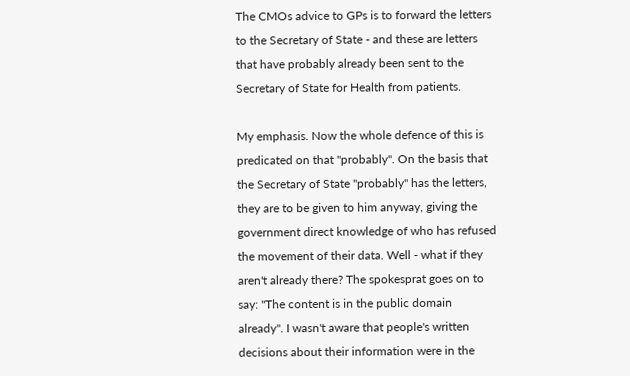The CMOs advice to GPs is to forward the letters to the Secretary of State - and these are letters that have probably already been sent to the Secretary of State for Health from patients.

My emphasis. Now the whole defence of this is predicated on that "probably". On the basis that the Secretary of State "probably" has the letters, they are to be given to him anyway, giving the government direct knowledge of who has refused the movement of their data. Well - what if they aren't already there? The spokesprat goes on to say: "The content is in the public domain already". I wasn't aware that people's written decisions about their information were in the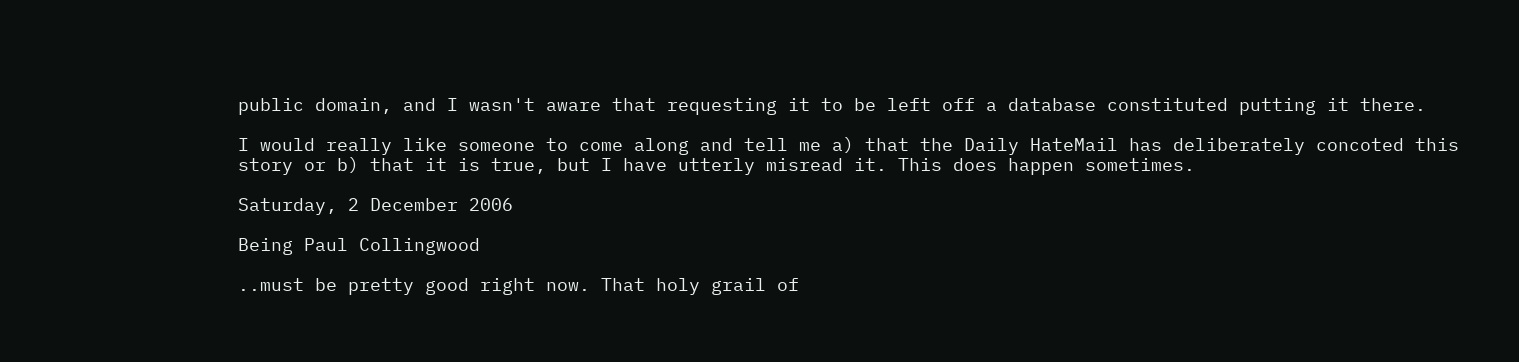public domain, and I wasn't aware that requesting it to be left off a database constituted putting it there.

I would really like someone to come along and tell me a) that the Daily HateMail has deliberately concoted this story or b) that it is true, but I have utterly misread it. This does happen sometimes.

Saturday, 2 December 2006

Being Paul Collingwood

..must be pretty good right now. That holy grail of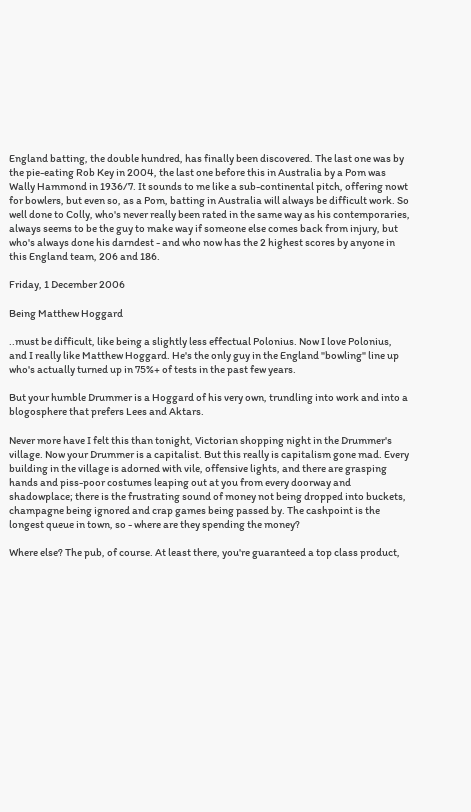England batting, the double hundred, has finally been discovered. The last one was by the pie-eating Rob Key in 2004, the last one before this in Australia by a Pom was Wally Hammond in 1936/7. It sounds to me like a sub-continental pitch, offering nowt for bowlers, but even so, as a Pom, batting in Australia will always be difficult work. So well done to Colly, who's never really been rated in the same way as his contemporaries, always seems to be the guy to make way if someone else comes back from injury, but who's always done his darndest - and who now has the 2 highest scores by anyone in this England team, 206 and 186.

Friday, 1 December 2006

Being Matthew Hoggard

..must be difficult, like being a slightly less effectual Polonius. Now I love Polonius, and I really like Matthew Hoggard. He's the only guy in the England "bowling" line up who's actually turned up in 75%+ of tests in the past few years.

But your humble Drummer is a Hoggard of his very own, trundling into work and into a blogosphere that prefers Lees and Aktars.

Never more have I felt this than tonight, Victorian shopping night in the Drummer's village. Now your Drummer is a capitalist. But this really is capitalism gone mad. Every building in the village is adorned with vile, offensive lights, and there are grasping hands and piss-poor costumes leaping out at you from every doorway and shadowplace; there is the frustrating sound of money not being dropped into buckets, champagne being ignored and crap games being passed by. The cashpoint is the longest queue in town, so - where are they spending the money?

Where else? The pub, of course. At least there, you're guaranteed a top class product,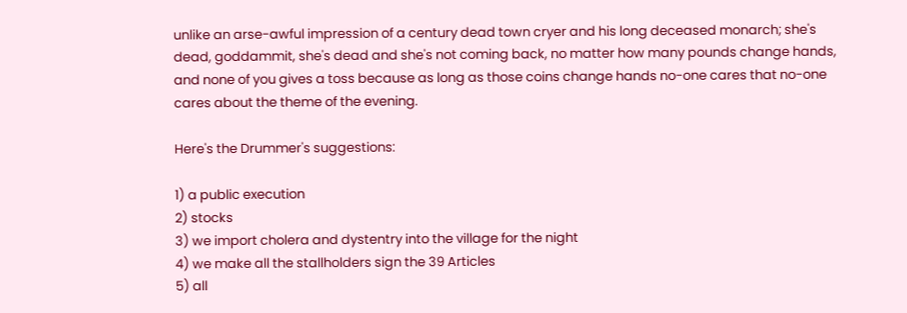unlike an arse-awful impression of a century dead town cryer and his long deceased monarch; she's dead, goddammit, she's dead and she's not coming back, no matter how many pounds change hands, and none of you gives a toss because as long as those coins change hands no-one cares that no-one cares about the theme of the evening.

Here's the Drummer's suggestions:

1) a public execution
2) stocks
3) we import cholera and dystentry into the village for the night
4) we make all the stallholders sign the 39 Articles
5) all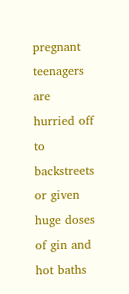pregnant teenagers are hurried off to backstreets or given huge doses of gin and hot baths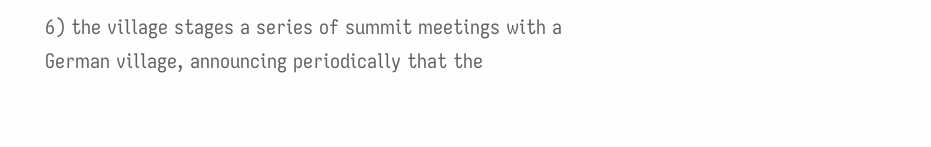6) the village stages a series of summit meetings with a German village, announcing periodically that the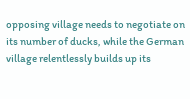opposing village needs to negotiate on its number of ducks, while the German village relentlessly builds up its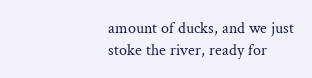amount of ducks, and we just stoke the river, ready for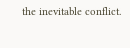the inevitable conflict.